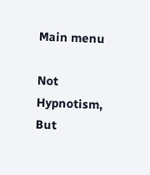Main menu

Not Hypnotism, But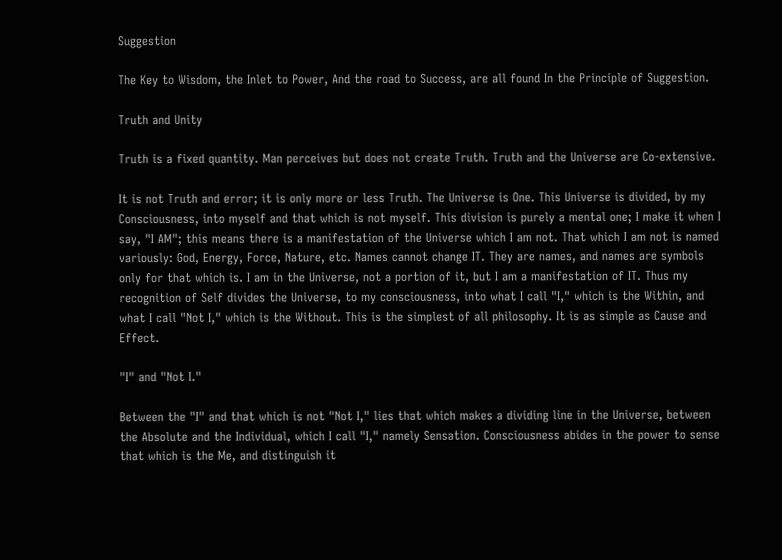Suggestion

The Key to Wisdom, the Inlet to Power, And the road to Success, are all found In the Principle of Suggestion.

Truth and Unity

Truth is a fixed quantity. Man perceives but does not create Truth. Truth and the Universe are Co-extensive.

It is not Truth and error; it is only more or less Truth. The Universe is One. This Universe is divided, by my Consciousness, into myself and that which is not myself. This division is purely a mental one; I make it when I say, "I AM"; this means there is a manifestation of the Universe which I am not. That which I am not is named variously: God, Energy, Force, Nature, etc. Names cannot change IT. They are names, and names are symbols only for that which is. I am in the Universe, not a portion of it, but I am a manifestation of IT. Thus my recognition of Self divides the Universe, to my consciousness, into what I call "I," which is the Within, and what I call "Not I," which is the Without. This is the simplest of all philosophy. It is as simple as Cause and Effect.

"I" and "Not I."

Between the "I" and that which is not "Not I," lies that which makes a dividing line in the Universe, between the Absolute and the Individual, which I call "I," namely Sensation. Consciousness abides in the power to sense that which is the Me, and distinguish it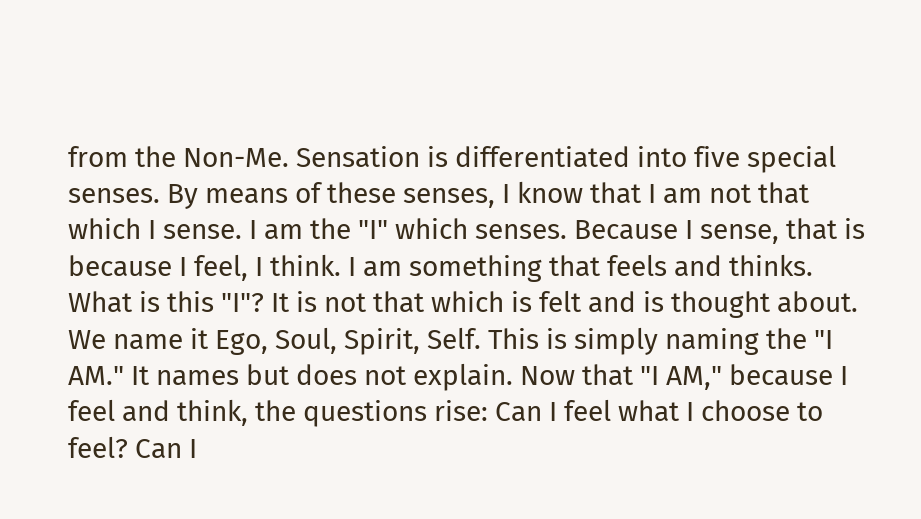from the Non-Me. Sensation is differentiated into five special senses. By means of these senses, I know that I am not that which I sense. I am the "I" which senses. Because I sense, that is because I feel, I think. I am something that feels and thinks. What is this "I"? It is not that which is felt and is thought about. We name it Ego, Soul, Spirit, Self. This is simply naming the "I AM." It names but does not explain. Now that "I AM," because I feel and think, the questions rise: Can I feel what I choose to feel? Can I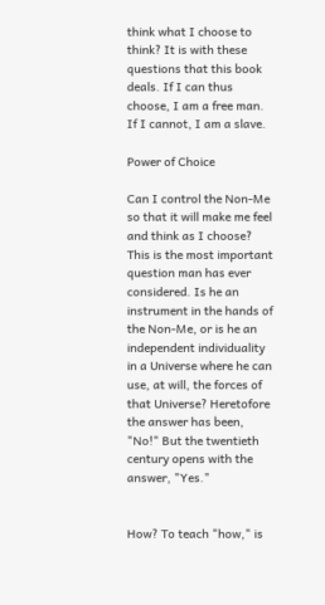think what I choose to think? It is with these questions that this book deals. If I can thus choose, I am a free man. If I cannot, I am a slave.

Power of Choice

Can I control the Non-Me so that it will make me feel and think as I choose? This is the most important question man has ever considered. Is he an instrument in the hands of the Non-Me, or is he an independent individuality in a Universe where he can use, at will, the forces of that Universe? Heretofore the answer has been, "No!" But the twentieth century opens with the answer, "Yes."


How? To teach "how," is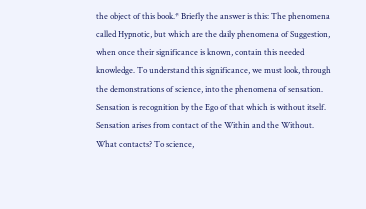the object of this book.* Briefly the answer is this: The phenomena called Hypnotic, but which are the daily phenomena of Suggestion, when once their significance is known, contain this needed knowledge. To understand this significance, we must look, through the demonstrations of science, into the phenomena of sensation. Sensation is recognition by the Ego of that which is without itself. Sensation arises from contact of the Within and the Without. What contacts? To science,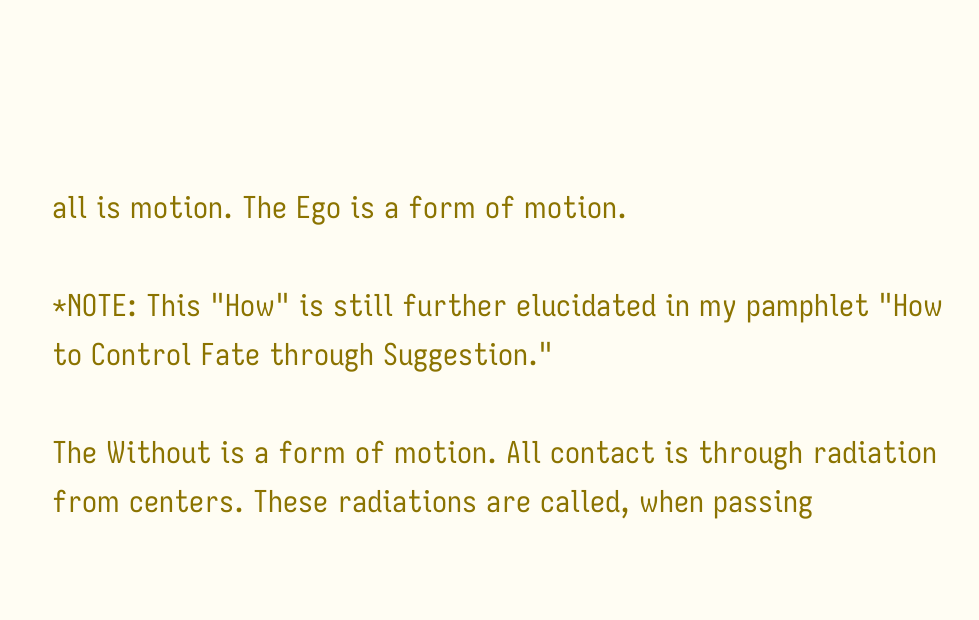all is motion. The Ego is a form of motion.

*NOTE: This "How" is still further elucidated in my pamphlet "How to Control Fate through Suggestion."

The Without is a form of motion. All contact is through radiation from centers. These radiations are called, when passing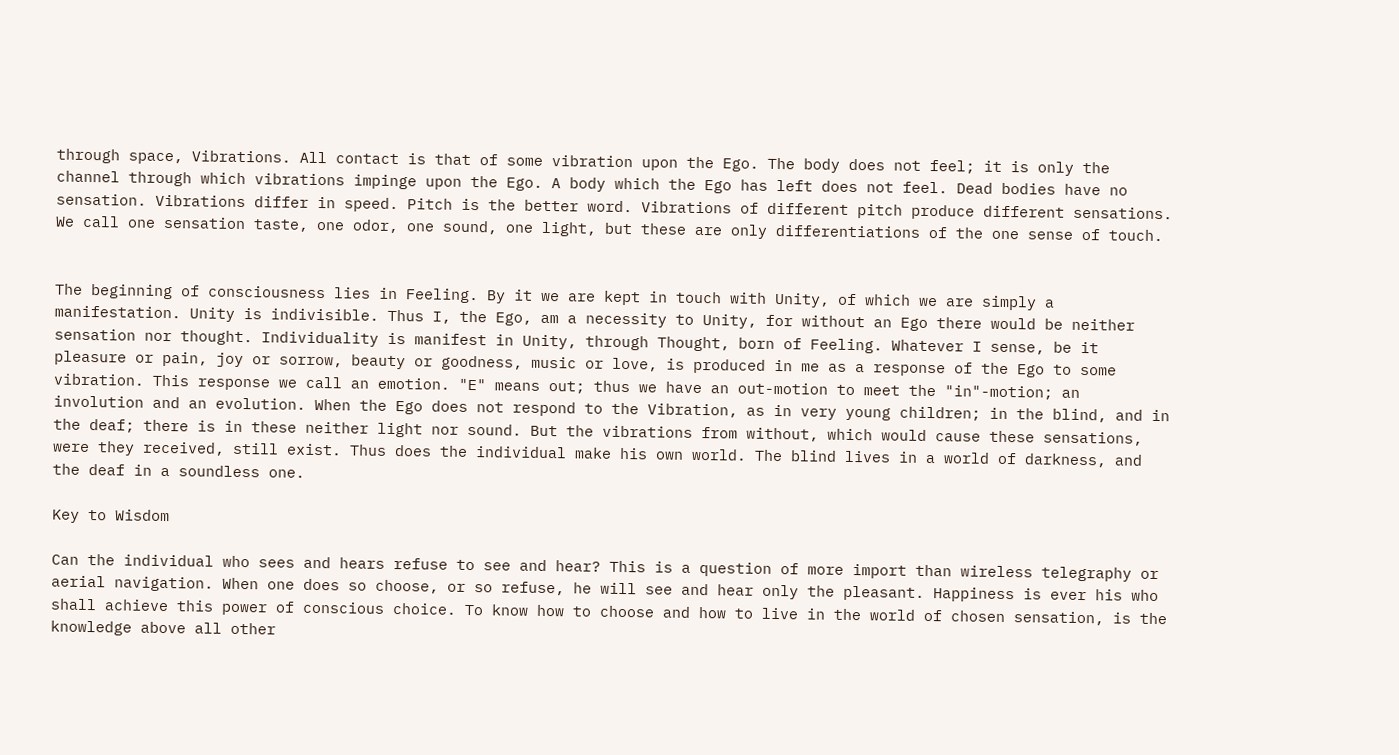through space, Vibrations. All contact is that of some vibration upon the Ego. The body does not feel; it is only the channel through which vibrations impinge upon the Ego. A body which the Ego has left does not feel. Dead bodies have no sensation. Vibrations differ in speed. Pitch is the better word. Vibrations of different pitch produce different sensations. We call one sensation taste, one odor, one sound, one light, but these are only differentiations of the one sense of touch.


The beginning of consciousness lies in Feeling. By it we are kept in touch with Unity, of which we are simply a manifestation. Unity is indivisible. Thus I, the Ego, am a necessity to Unity, for without an Ego there would be neither sensation nor thought. Individuality is manifest in Unity, through Thought, born of Feeling. Whatever I sense, be it pleasure or pain, joy or sorrow, beauty or goodness, music or love, is produced in me as a response of the Ego to some vibration. This response we call an emotion. "E" means out; thus we have an out-motion to meet the "in"-motion; an involution and an evolution. When the Ego does not respond to the Vibration, as in very young children; in the blind, and in the deaf; there is in these neither light nor sound. But the vibrations from without, which would cause these sensations, were they received, still exist. Thus does the individual make his own world. The blind lives in a world of darkness, and the deaf in a soundless one.

Key to Wisdom

Can the individual who sees and hears refuse to see and hear? This is a question of more import than wireless telegraphy or aerial navigation. When one does so choose, or so refuse, he will see and hear only the pleasant. Happiness is ever his who shall achieve this power of conscious choice. To know how to choose and how to live in the world of chosen sensation, is the knowledge above all other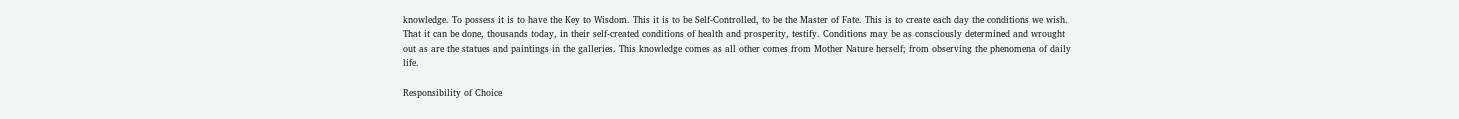knowledge. To possess it is to have the Key to Wisdom. This it is to be Self-Controlled, to be the Master of Fate. This is to create each day the conditions we wish. That it can be done, thousands today, in their self-created conditions of health and prosperity, testify. Conditions may be as consciously determined and wrought out as are the statues and paintings in the galleries. This knowledge comes as all other comes from Mother Nature herself; from observing the phenomena of daily life.

Responsibility of Choice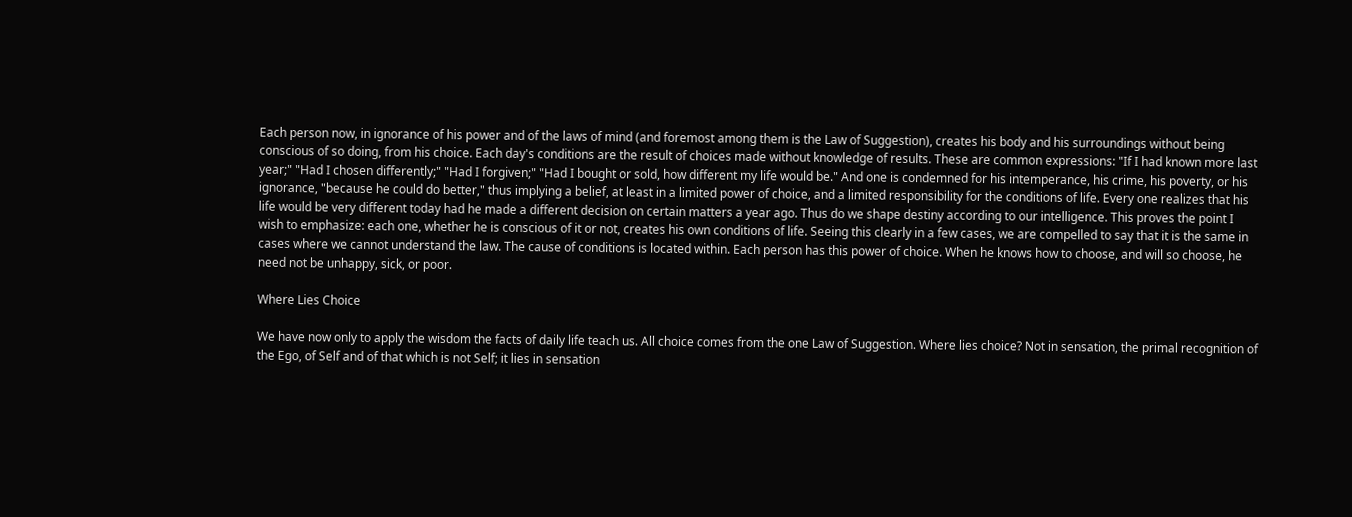Each person now, in ignorance of his power and of the laws of mind (and foremost among them is the Law of Suggestion), creates his body and his surroundings without being conscious of so doing, from his choice. Each day's conditions are the result of choices made without knowledge of results. These are common expressions: "If I had known more last year;" "Had I chosen differently;" "Had I forgiven;" "Had I bought or sold, how different my life would be." And one is condemned for his intemperance, his crime, his poverty, or his ignorance, "because he could do better," thus implying a belief, at least in a limited power of choice, and a limited responsibility for the conditions of life. Every one realizes that his life would be very different today had he made a different decision on certain matters a year ago. Thus do we shape destiny according to our intelligence. This proves the point I wish to emphasize: each one, whether he is conscious of it or not, creates his own conditions of life. Seeing this clearly in a few cases, we are compelled to say that it is the same in cases where we cannot understand the law. The cause of conditions is located within. Each person has this power of choice. When he knows how to choose, and will so choose, he need not be unhappy, sick, or poor.

Where Lies Choice

We have now only to apply the wisdom the facts of daily life teach us. All choice comes from the one Law of Suggestion. Where lies choice? Not in sensation, the primal recognition of the Ego, of Self and of that which is not Self; it lies in sensation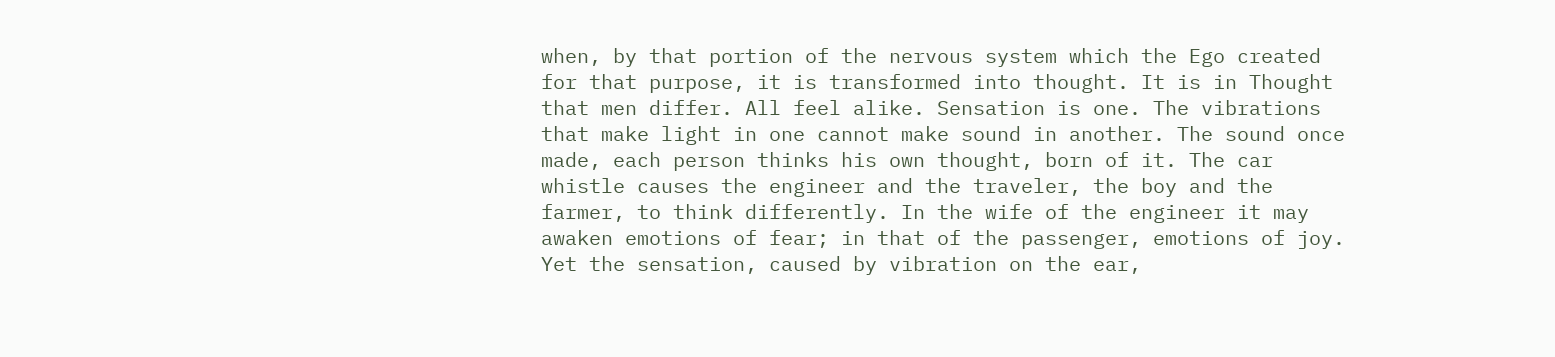when, by that portion of the nervous system which the Ego created for that purpose, it is transformed into thought. It is in Thought that men differ. All feel alike. Sensation is one. The vibrations that make light in one cannot make sound in another. The sound once made, each person thinks his own thought, born of it. The car whistle causes the engineer and the traveler, the boy and the farmer, to think differently. In the wife of the engineer it may awaken emotions of fear; in that of the passenger, emotions of joy. Yet the sensation, caused by vibration on the ear,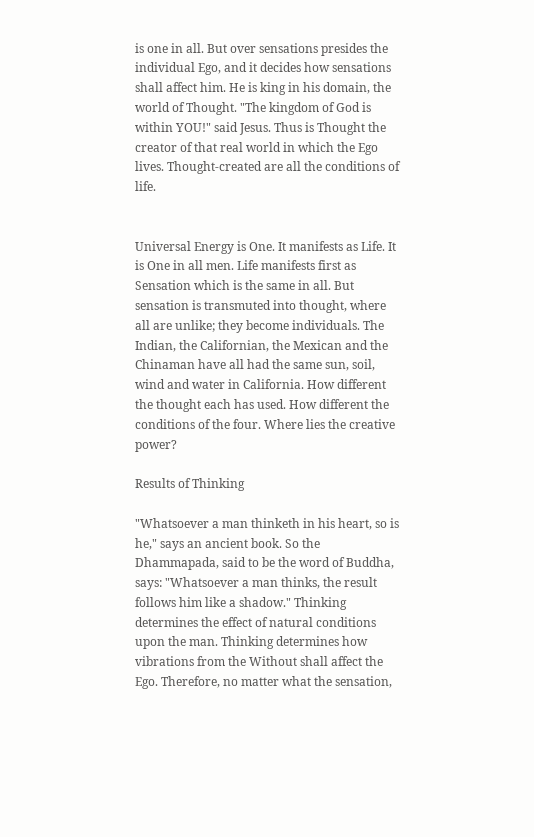is one in all. But over sensations presides the individual Ego, and it decides how sensations shall affect him. He is king in his domain, the world of Thought. "The kingdom of God is within YOU!" said Jesus. Thus is Thought the creator of that real world in which the Ego lives. Thought-created are all the conditions of life.


Universal Energy is One. It manifests as Life. It is One in all men. Life manifests first as Sensation which is the same in all. But sensation is transmuted into thought, where all are unlike; they become individuals. The Indian, the Californian, the Mexican and the Chinaman have all had the same sun, soil, wind and water in California. How different the thought each has used. How different the conditions of the four. Where lies the creative power?

Results of Thinking

"Whatsoever a man thinketh in his heart, so is he," says an ancient book. So the Dhammapada, said to be the word of Buddha, says: "Whatsoever a man thinks, the result follows him like a shadow." Thinking determines the effect of natural conditions upon the man. Thinking determines how vibrations from the Without shall affect the Ego. Therefore, no matter what the sensation,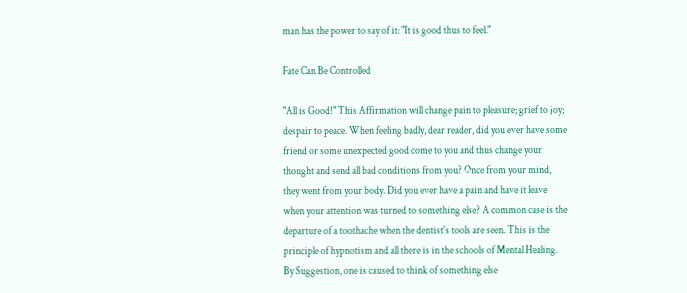man has the power to say of it: "It is good thus to feel."

Fate Can Be Controlled

"All is Good!" This Affirmation will change pain to pleasure; grief to joy; despair to peace. When feeling badly, dear reader, did you ever have some friend or some unexpected good come to you and thus change your thought and send all bad conditions from you? Once from your mind, they went from your body. Did you ever have a pain and have it leave when your attention was turned to something else? A common case is the departure of a toothache when the dentist's tools are seen. This is the principle of hypnotism and all there is in the schools of Mental Healing. By Suggestion, one is caused to think of something else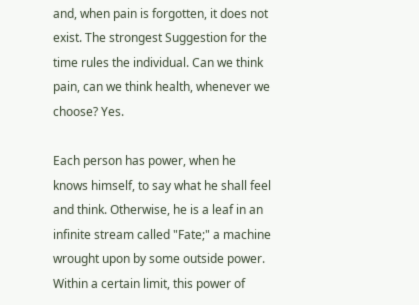and, when pain is forgotten, it does not exist. The strongest Suggestion for the time rules the individual. Can we think pain, can we think health, whenever we choose? Yes.

Each person has power, when he knows himself, to say what he shall feel and think. Otherwise, he is a leaf in an infinite stream called "Fate;" a machine wrought upon by some outside power. Within a certain limit, this power of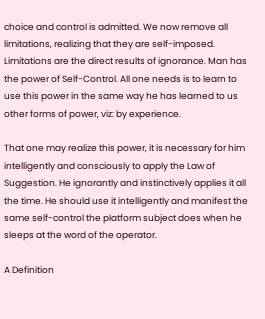choice and control is admitted. We now remove all limitations, realizing that they are self-imposed. Limitations are the direct results of ignorance. Man has the power of Self-Control. All one needs is to learn to use this power in the same way he has learned to us other forms of power, viz: by experience.

That one may realize this power, it is necessary for him intelligently and consciously to apply the Law of Suggestion. He ignorantly and instinctively applies it all the time. He should use it intelligently and manifest the same self-control the platform subject does when he sleeps at the word of the operator.

A Definition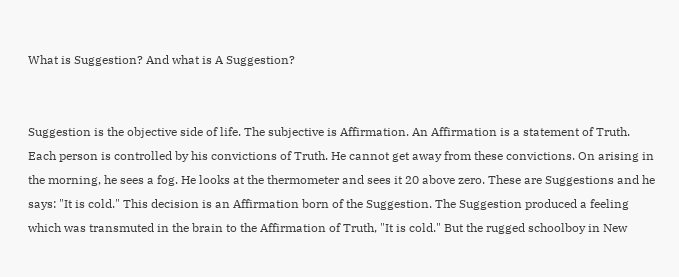What is Suggestion? And what is A Suggestion?


Suggestion is the objective side of life. The subjective is Affirmation. An Affirmation is a statement of Truth. Each person is controlled by his convictions of Truth. He cannot get away from these convictions. On arising in the morning, he sees a fog. He looks at the thermometer and sees it 20 above zero. These are Suggestions and he says: "It is cold." This decision is an Affirmation born of the Suggestion. The Suggestion produced a feeling which was transmuted in the brain to the Affirmation of Truth, "It is cold." But the rugged schoolboy in New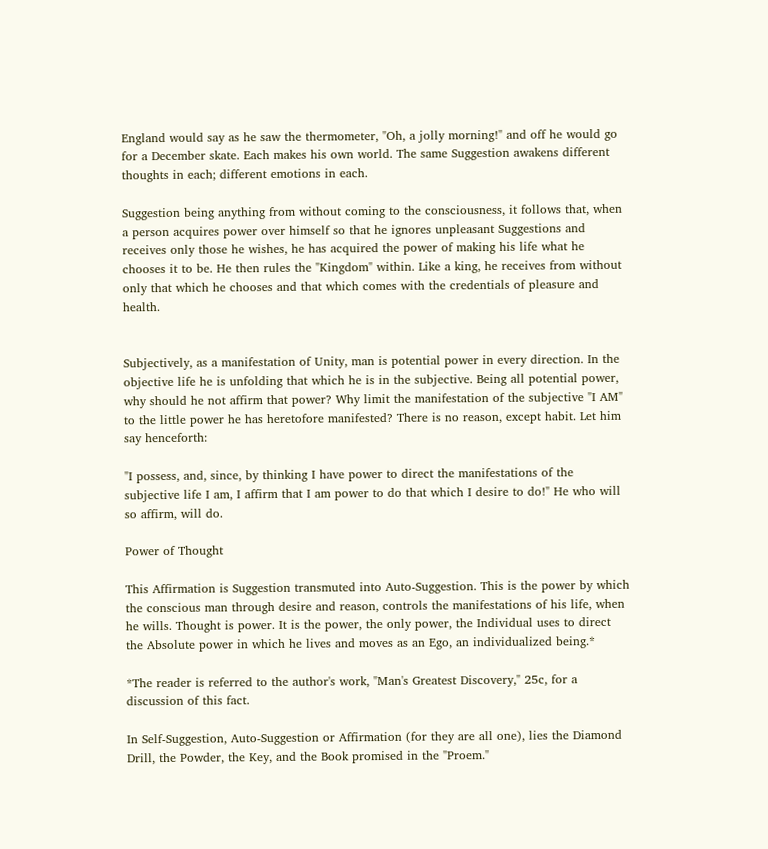England would say as he saw the thermometer, "Oh, a jolly morning!" and off he would go for a December skate. Each makes his own world. The same Suggestion awakens different thoughts in each; different emotions in each.

Suggestion being anything from without coming to the consciousness, it follows that, when a person acquires power over himself so that he ignores unpleasant Suggestions and receives only those he wishes, he has acquired the power of making his life what he chooses it to be. He then rules the "Kingdom" within. Like a king, he receives from without only that which he chooses and that which comes with the credentials of pleasure and health.


Subjectively, as a manifestation of Unity, man is potential power in every direction. In the objective life he is unfolding that which he is in the subjective. Being all potential power, why should he not affirm that power? Why limit the manifestation of the subjective "I AM" to the little power he has heretofore manifested? There is no reason, except habit. Let him say henceforth:

"I possess, and, since, by thinking I have power to direct the manifestations of the subjective life I am, I affirm that I am power to do that which I desire to do!" He who will so affirm, will do.

Power of Thought

This Affirmation is Suggestion transmuted into Auto-Suggestion. This is the power by which the conscious man through desire and reason, controls the manifestations of his life, when he wills. Thought is power. It is the power, the only power, the Individual uses to direct the Absolute power in which he lives and moves as an Ego, an individualized being.*

*The reader is referred to the author's work, "Man's Greatest Discovery," 25c, for a discussion of this fact.

In Self-Suggestion, Auto-Suggestion or Affirmation (for they are all one), lies the Diamond Drill, the Powder, the Key, and the Book promised in the "Proem."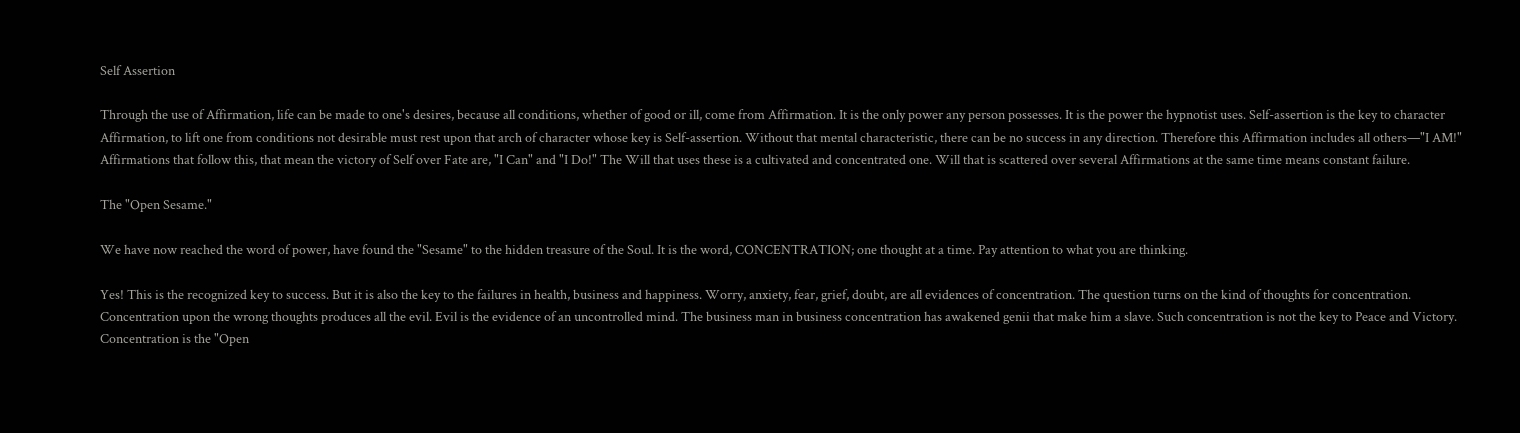Self Assertion

Through the use of Affirmation, life can be made to one's desires, because all conditions, whether of good or ill, come from Affirmation. It is the only power any person possesses. It is the power the hypnotist uses. Self-assertion is the key to character Affirmation, to lift one from conditions not desirable must rest upon that arch of character whose key is Self-assertion. Without that mental characteristic, there can be no success in any direction. Therefore this Affirmation includes all others—"I AM!" Affirmations that follow this, that mean the victory of Self over Fate are, "I Can" and "I Do!" The Will that uses these is a cultivated and concentrated one. Will that is scattered over several Affirmations at the same time means constant failure.

The "Open Sesame."

We have now reached the word of power, have found the "Sesame" to the hidden treasure of the Soul. It is the word, CONCENTRATION; one thought at a time. Pay attention to what you are thinking.

Yes! This is the recognized key to success. But it is also the key to the failures in health, business and happiness. Worry, anxiety, fear, grief, doubt, are all evidences of concentration. The question turns on the kind of thoughts for concentration. Concentration upon the wrong thoughts produces all the evil. Evil is the evidence of an uncontrolled mind. The business man in business concentration has awakened genii that make him a slave. Such concentration is not the key to Peace and Victory. Concentration is the "Open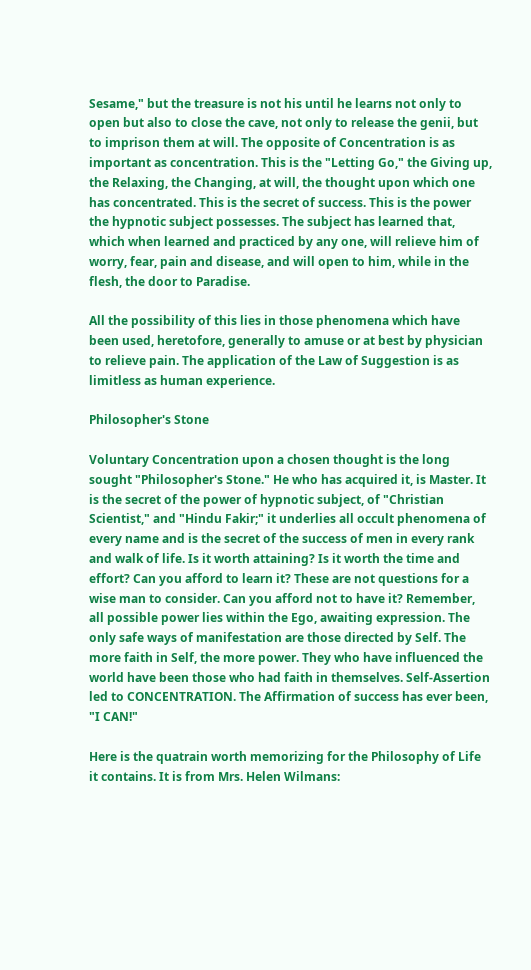Sesame," but the treasure is not his until he learns not only to open but also to close the cave, not only to release the genii, but to imprison them at will. The opposite of Concentration is as important as concentration. This is the "Letting Go," the Giving up, the Relaxing, the Changing, at will, the thought upon which one has concentrated. This is the secret of success. This is the power the hypnotic subject possesses. The subject has learned that, which when learned and practiced by any one, will relieve him of worry, fear, pain and disease, and will open to him, while in the flesh, the door to Paradise.

All the possibility of this lies in those phenomena which have been used, heretofore, generally to amuse or at best by physician to relieve pain. The application of the Law of Suggestion is as limitless as human experience.

Philosopher's Stone

Voluntary Concentration upon a chosen thought is the long sought "Philosopher's Stone." He who has acquired it, is Master. It is the secret of the power of hypnotic subject, of "Christian Scientist," and "Hindu Fakir;" it underlies all occult phenomena of every name and is the secret of the success of men in every rank and walk of life. Is it worth attaining? Is it worth the time and effort? Can you afford to learn it? These are not questions for a wise man to consider. Can you afford not to have it? Remember, all possible power lies within the Ego, awaiting expression. The only safe ways of manifestation are those directed by Self. The more faith in Self, the more power. They who have influenced the world have been those who had faith in themselves. Self-Assertion led to CONCENTRATION. The Affirmation of success has ever been, "I CAN!"

Here is the quatrain worth memorizing for the Philosophy of Life it contains. It is from Mrs. Helen Wilmans: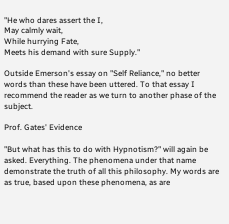"He who dares assert the I,
May calmly wait,
While hurrying Fate,
Meets his demand with sure Supply."

Outside Emerson's essay on "Self Reliance," no better words than these have been uttered. To that essay I recommend the reader as we turn to another phase of the subject.

Prof. Gates' Evidence

"But what has this to do with Hypnotism?" will again be asked. Everything. The phenomena under that name demonstrate the truth of all this philosophy. My words are as true, based upon these phenomena, as are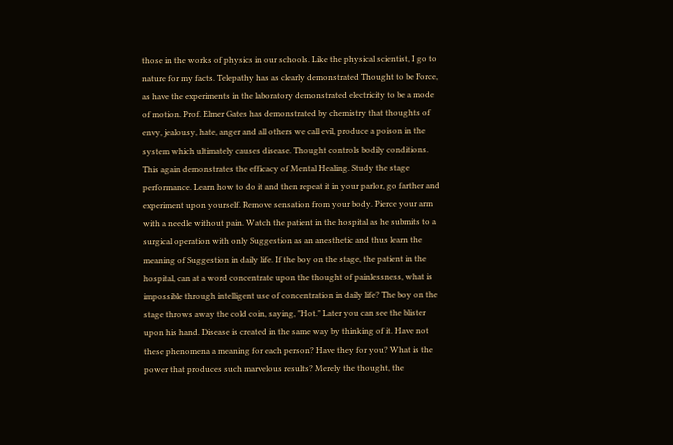those in the works of physics in our schools. Like the physical scientist, I go to nature for my facts. Telepathy has as clearly demonstrated Thought to be Force, as have the experiments in the laboratory demonstrated electricity to be a mode of motion. Prof. Elmer Gates has demonstrated by chemistry that thoughts of envy, jealousy, hate, anger and all others we call evil, produce a poison in the system which ultimately causes disease. Thought controls bodily conditions. This again demonstrates the efficacy of Mental Healing. Study the stage performance. Learn how to do it and then repeat it in your parlor, go farther and experiment upon yourself. Remove sensation from your body. Pierce your arm with a needle without pain. Watch the patient in the hospital as he submits to a surgical operation with only Suggestion as an anesthetic and thus learn the meaning of Suggestion in daily life. If the boy on the stage, the patient in the hospital, can at a word concentrate upon the thought of painlessness, what is impossible through intelligent use of concentration in daily life? The boy on the stage throws away the cold coin, saying, "Hot." Later you can see the blister upon his hand. Disease is created in the same way by thinking of it. Have not these phenomena a meaning for each person? Have they for you? What is the power that produces such marvelous results? Merely the thought, the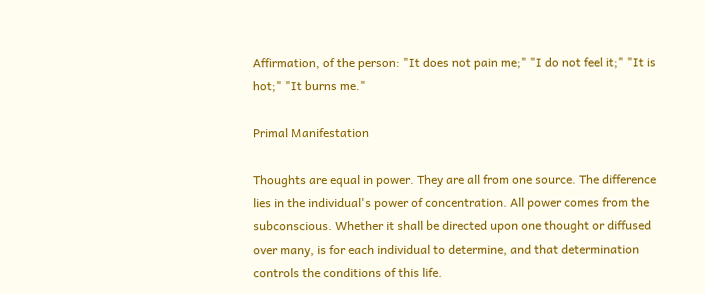Affirmation, of the person: "It does not pain me;" "I do not feel it;" "It is hot;" "It burns me."

Primal Manifestation

Thoughts are equal in power. They are all from one source. The difference lies in the individual's power of concentration. All power comes from the subconscious. Whether it shall be directed upon one thought or diffused over many, is for each individual to determine, and that determination controls the conditions of this life.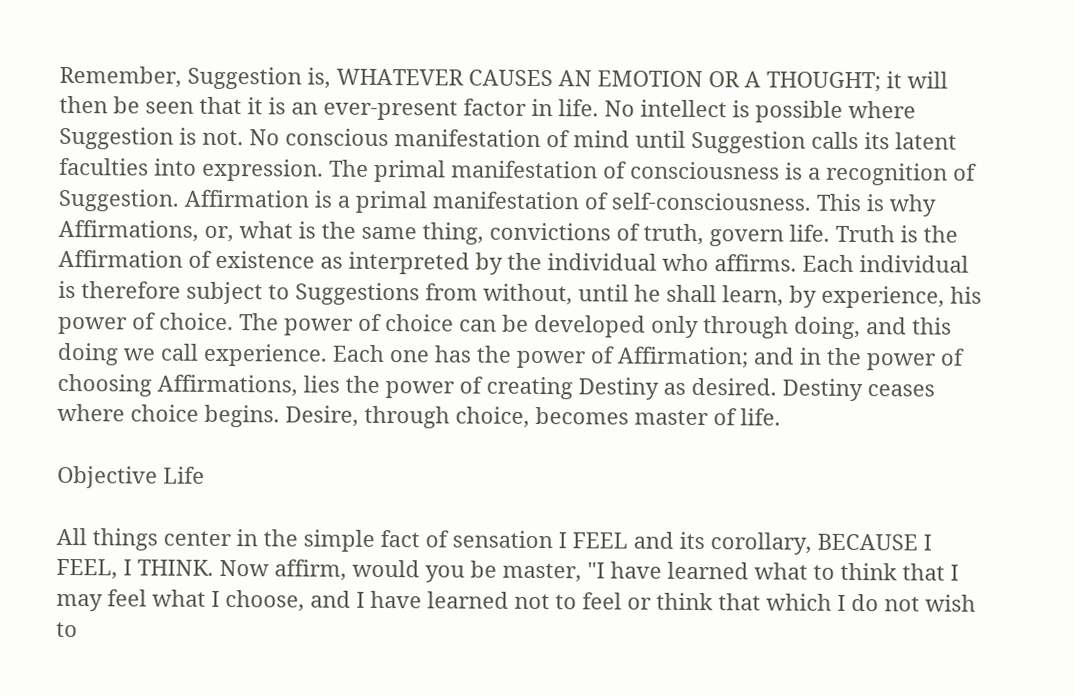Remember, Suggestion is, WHATEVER CAUSES AN EMOTION OR A THOUGHT; it will then be seen that it is an ever-present factor in life. No intellect is possible where Suggestion is not. No conscious manifestation of mind until Suggestion calls its latent faculties into expression. The primal manifestation of consciousness is a recognition of Suggestion. Affirmation is a primal manifestation of self-consciousness. This is why Affirmations, or, what is the same thing, convictions of truth, govern life. Truth is the Affirmation of existence as interpreted by the individual who affirms. Each individual is therefore subject to Suggestions from without, until he shall learn, by experience, his power of choice. The power of choice can be developed only through doing, and this doing we call experience. Each one has the power of Affirmation; and in the power of choosing Affirmations, lies the power of creating Destiny as desired. Destiny ceases where choice begins. Desire, through choice, becomes master of life.

Objective Life

All things center in the simple fact of sensation I FEEL and its corollary, BECAUSE I FEEL, I THINK. Now affirm, would you be master, "I have learned what to think that I may feel what I choose, and I have learned not to feel or think that which I do not wish to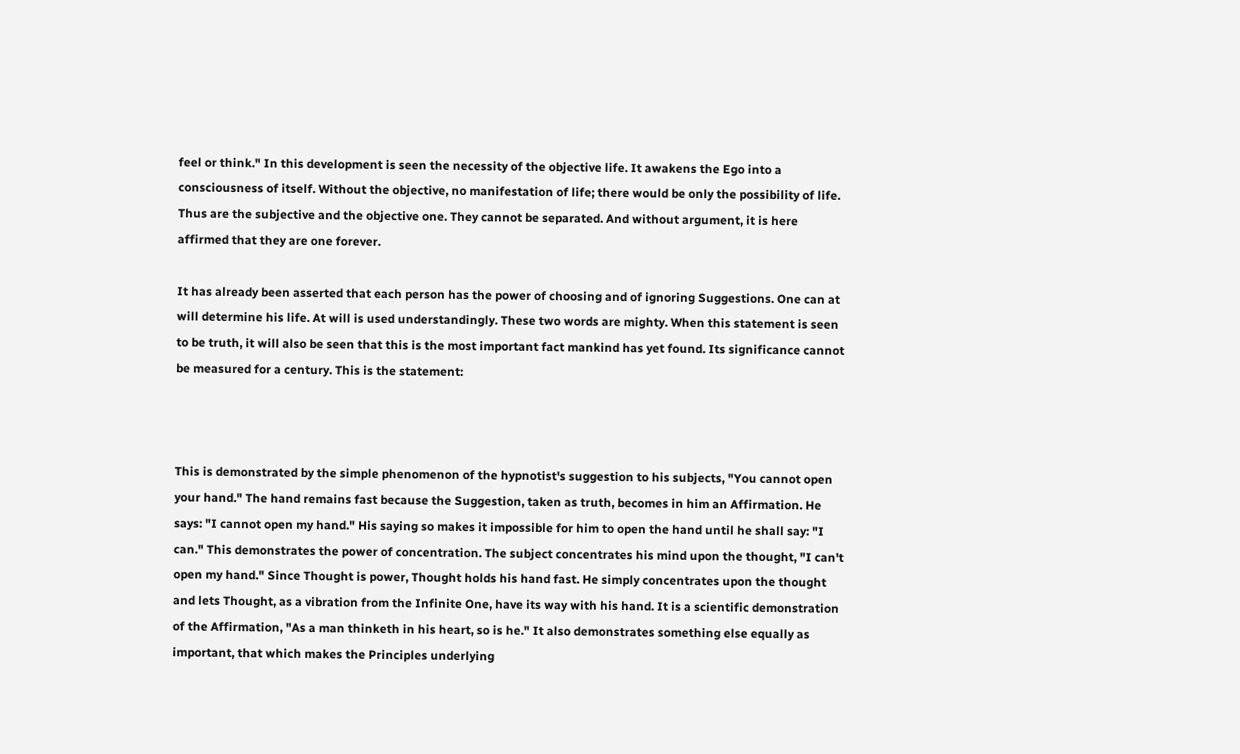feel or think." In this development is seen the necessity of the objective life. It awakens the Ego into a consciousness of itself. Without the objective, no manifestation of life; there would be only the possibility of life. Thus are the subjective and the objective one. They cannot be separated. And without argument, it is here affirmed that they are one forever.

It has already been asserted that each person has the power of choosing and of ignoring Suggestions. One can at will determine his life. At will is used understandingly. These two words are mighty. When this statement is seen to be truth, it will also be seen that this is the most important fact mankind has yet found. Its significance cannot be measured for a century. This is the statement:



This is demonstrated by the simple phenomenon of the hypnotist's suggestion to his subjects, "You cannot open your hand." The hand remains fast because the Suggestion, taken as truth, becomes in him an Affirmation. He says: "I cannot open my hand." His saying so makes it impossible for him to open the hand until he shall say: "I can." This demonstrates the power of concentration. The subject concentrates his mind upon the thought, "I can't open my hand." Since Thought is power, Thought holds his hand fast. He simply concentrates upon the thought and lets Thought, as a vibration from the Infinite One, have its way with his hand. It is a scientific demonstration of the Affirmation, "As a man thinketh in his heart, so is he." It also demonstrates something else equally as important, that which makes the Principles underlying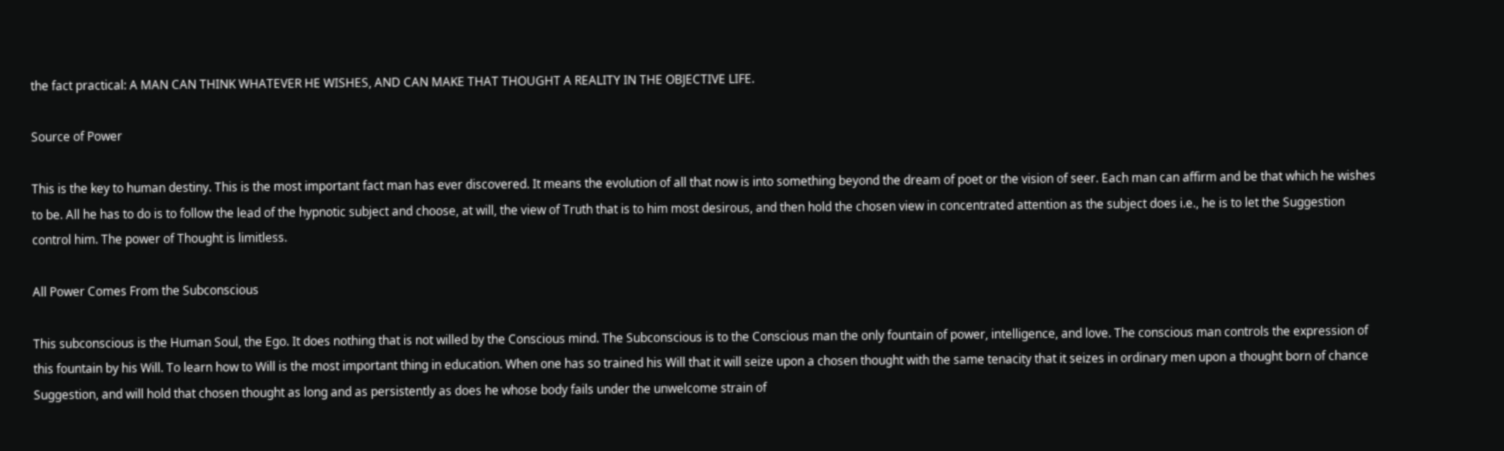the fact practical: A MAN CAN THINK WHATEVER HE WISHES, AND CAN MAKE THAT THOUGHT A REALITY IN THE OBJECTIVE LIFE.

Source of Power

This is the key to human destiny. This is the most important fact man has ever discovered. It means the evolution of all that now is into something beyond the dream of poet or the vision of seer. Each man can affirm and be that which he wishes to be. All he has to do is to follow the lead of the hypnotic subject and choose, at will, the view of Truth that is to him most desirous, and then hold the chosen view in concentrated attention as the subject does i.e., he is to let the Suggestion control him. The power of Thought is limitless.

All Power Comes From the Subconscious

This subconscious is the Human Soul, the Ego. It does nothing that is not willed by the Conscious mind. The Subconscious is to the Conscious man the only fountain of power, intelligence, and love. The conscious man controls the expression of this fountain by his Will. To learn how to Will is the most important thing in education. When one has so trained his Will that it will seize upon a chosen thought with the same tenacity that it seizes in ordinary men upon a thought born of chance Suggestion, and will hold that chosen thought as long and as persistently as does he whose body fails under the unwelcome strain of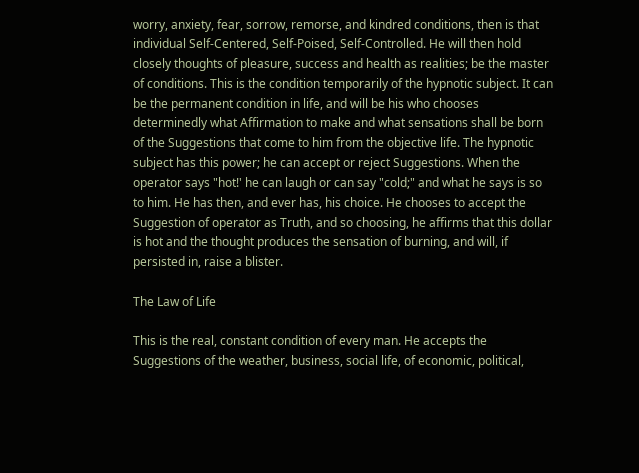worry, anxiety, fear, sorrow, remorse, and kindred conditions, then is that individual Self-Centered, Self-Poised, Self-Controlled. He will then hold closely thoughts of pleasure, success and health as realities; be the master of conditions. This is the condition temporarily of the hypnotic subject. It can be the permanent condition in life, and will be his who chooses determinedly what Affirmation to make and what sensations shall be born of the Suggestions that come to him from the objective life. The hypnotic subject has this power; he can accept or reject Suggestions. When the operator says "hot!' he can laugh or can say "cold;" and what he says is so to him. He has then, and ever has, his choice. He chooses to accept the Suggestion of operator as Truth, and so choosing, he affirms that this dollar is hot and the thought produces the sensation of burning, and will, if persisted in, raise a blister.

The Law of Life

This is the real, constant condition of every man. He accepts the Suggestions of the weather, business, social life, of economic, political,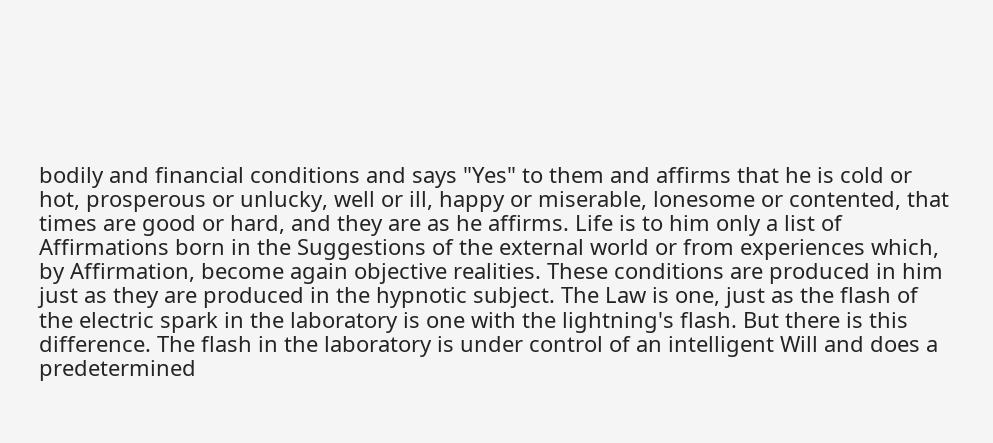bodily and financial conditions and says "Yes" to them and affirms that he is cold or hot, prosperous or unlucky, well or ill, happy or miserable, lonesome or contented, that times are good or hard, and they are as he affirms. Life is to him only a list of Affirmations born in the Suggestions of the external world or from experiences which, by Affirmation, become again objective realities. These conditions are produced in him just as they are produced in the hypnotic subject. The Law is one, just as the flash of the electric spark in the laboratory is one with the lightning's flash. But there is this difference. The flash in the laboratory is under control of an intelligent Will and does a predetermined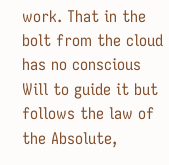work. That in the bolt from the cloud has no conscious Will to guide it but follows the law of the Absolute,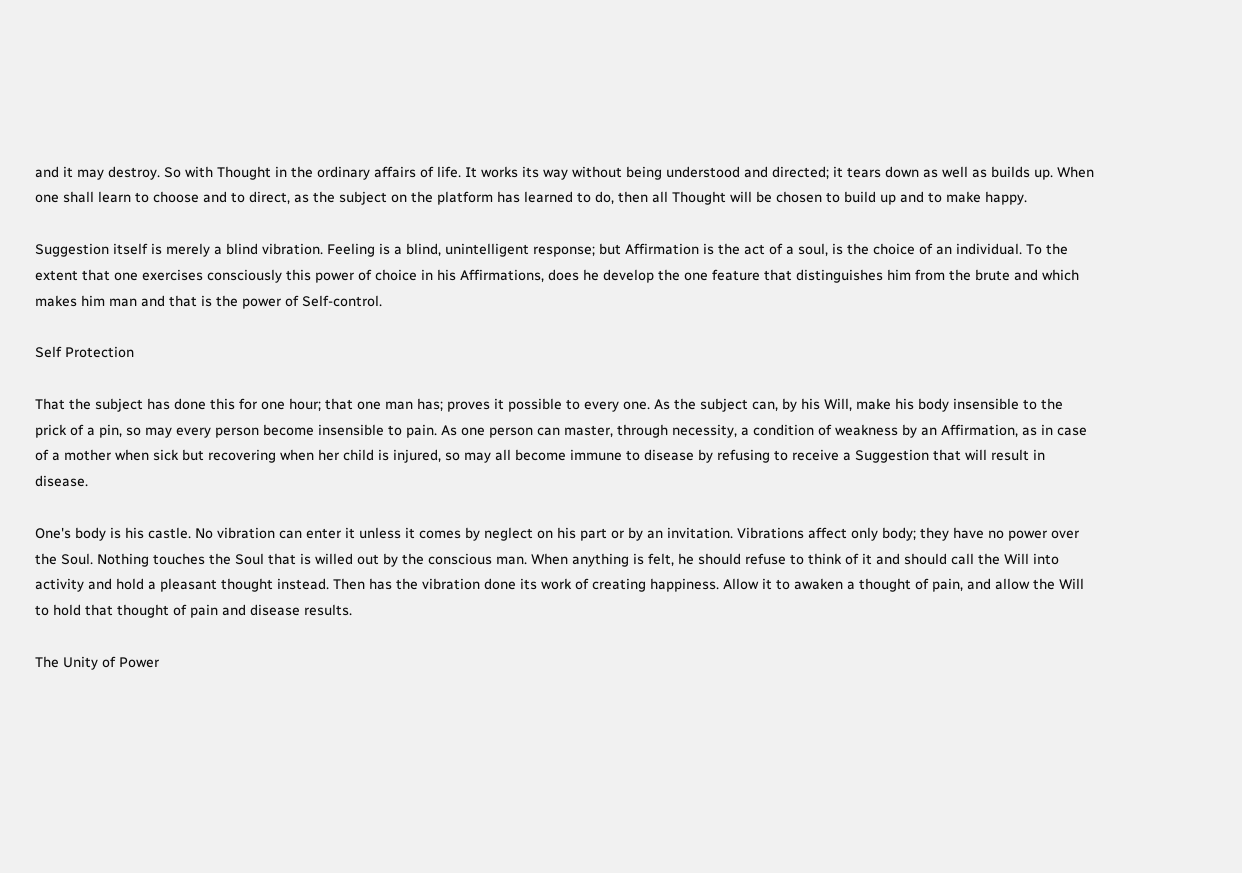and it may destroy. So with Thought in the ordinary affairs of life. It works its way without being understood and directed; it tears down as well as builds up. When one shall learn to choose and to direct, as the subject on the platform has learned to do, then all Thought will be chosen to build up and to make happy.

Suggestion itself is merely a blind vibration. Feeling is a blind, unintelligent response; but Affirmation is the act of a soul, is the choice of an individual. To the extent that one exercises consciously this power of choice in his Affirmations, does he develop the one feature that distinguishes him from the brute and which makes him man and that is the power of Self-control.

Self Protection

That the subject has done this for one hour; that one man has; proves it possible to every one. As the subject can, by his Will, make his body insensible to the prick of a pin, so may every person become insensible to pain. As one person can master, through necessity, a condition of weakness by an Affirmation, as in case of a mother when sick but recovering when her child is injured, so may all become immune to disease by refusing to receive a Suggestion that will result in disease.

One's body is his castle. No vibration can enter it unless it comes by neglect on his part or by an invitation. Vibrations affect only body; they have no power over the Soul. Nothing touches the Soul that is willed out by the conscious man. When anything is felt, he should refuse to think of it and should call the Will into activity and hold a pleasant thought instead. Then has the vibration done its work of creating happiness. Allow it to awaken a thought of pain, and allow the Will to hold that thought of pain and disease results.

The Unity of Power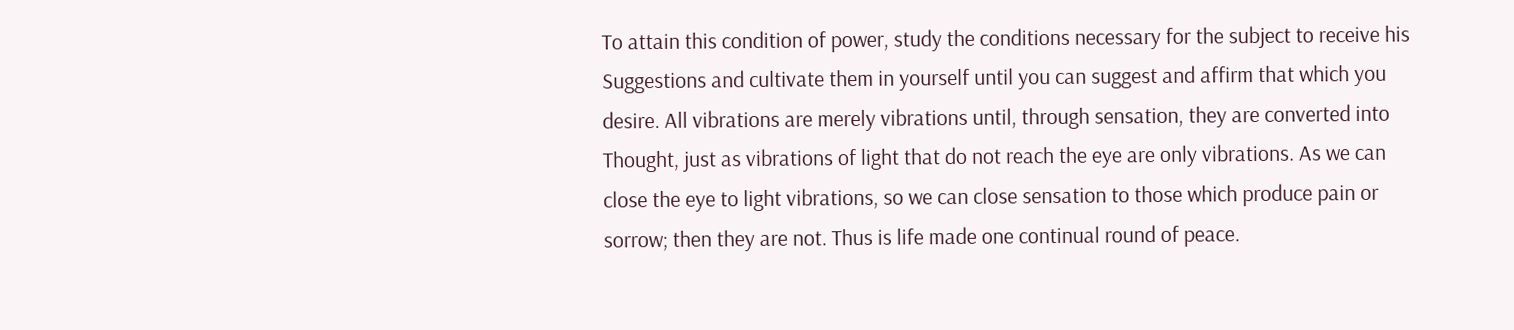To attain this condition of power, study the conditions necessary for the subject to receive his Suggestions and cultivate them in yourself until you can suggest and affirm that which you desire. All vibrations are merely vibrations until, through sensation, they are converted into Thought, just as vibrations of light that do not reach the eye are only vibrations. As we can close the eye to light vibrations, so we can close sensation to those which produce pain or sorrow; then they are not. Thus is life made one continual round of peace.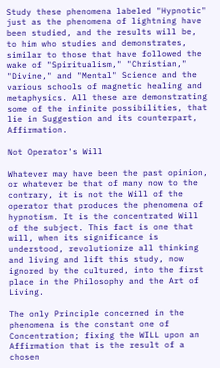Study these phenomena labeled "Hypnotic" just as the phenomena of lightning have been studied, and the results will be, to him who studies and demonstrates, similar to those that have followed the wake of "Spiritualism," "Christian," "Divine," and "Mental" Science and the various schools of magnetic healing and metaphysics. All these are demonstrating some of the infinite possibilities, that lie in Suggestion and its counterpart, Affirmation.

Not Operator's Will

Whatever may have been the past opinion, or whatever be that of many now to the contrary, it is not the Will of the operator that produces the phenomena of hypnotism. It is the concentrated Will of the subject. This fact is one that will, when its significance is understood, revolutionize all thinking and living and lift this study, now ignored by the cultured, into the first place in the Philosophy and the Art of Living.

The only Principle concerned in the phenomena is the constant one of Concentration; fixing the WILL upon an Affirmation that is the result of a chosen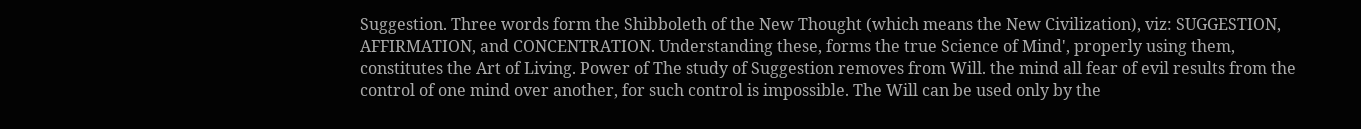Suggestion. Three words form the Shibboleth of the New Thought (which means the New Civilization), viz: SUGGESTION, AFFIRMATION, and CONCENTRATION. Understanding these, forms the true Science of Mind', properly using them, constitutes the Art of Living. Power of The study of Suggestion removes from Will. the mind all fear of evil results from the control of one mind over another, for such control is impossible. The Will can be used only by the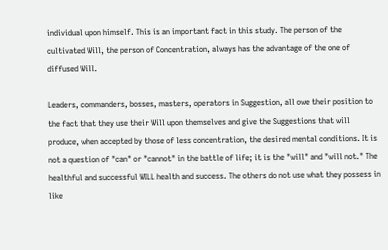individual upon himself. This is an important fact in this study. The person of the cultivated Will, the person of Concentration, always has the advantage of the one of diffused Will.

Leaders, commanders, bosses, masters, operators in Suggestion, all owe their position to the fact that they use their Will upon themselves and give the Suggestions that will produce, when accepted by those of less concentration, the desired mental conditions. It is not a question of "can" or "cannot" in the battle of life; it is the "will" and "will not." The healthful and successful WILL health and success. The others do not use what they possess in like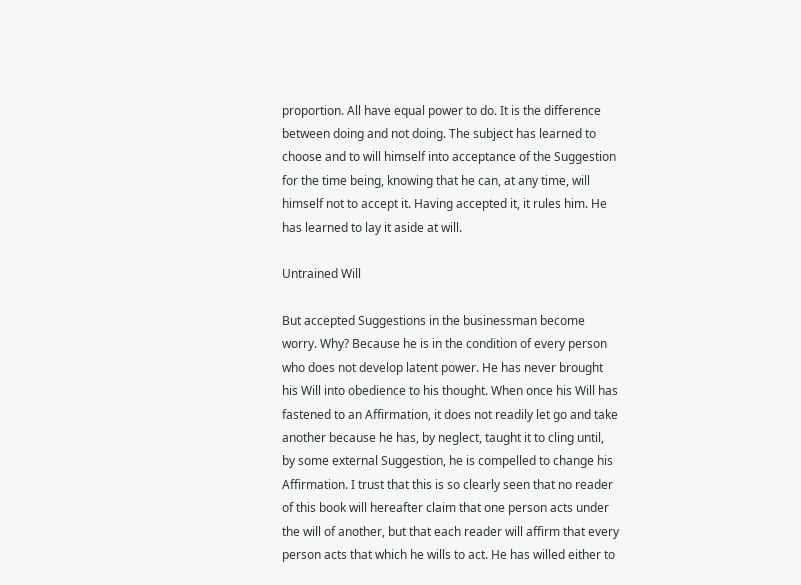proportion. All have equal power to do. It is the difference between doing and not doing. The subject has learned to choose and to will himself into acceptance of the Suggestion for the time being, knowing that he can, at any time, will himself not to accept it. Having accepted it, it rules him. He has learned to lay it aside at will.

Untrained Will

But accepted Suggestions in the businessman become worry. Why? Because he is in the condition of every person who does not develop latent power. He has never brought his Will into obedience to his thought. When once his Will has fastened to an Affirmation, it does not readily let go and take another because he has, by neglect, taught it to cling until, by some external Suggestion, he is compelled to change his Affirmation. I trust that this is so clearly seen that no reader of this book will hereafter claim that one person acts under the will of another, but that each reader will affirm that every person acts that which he wills to act. He has willed either to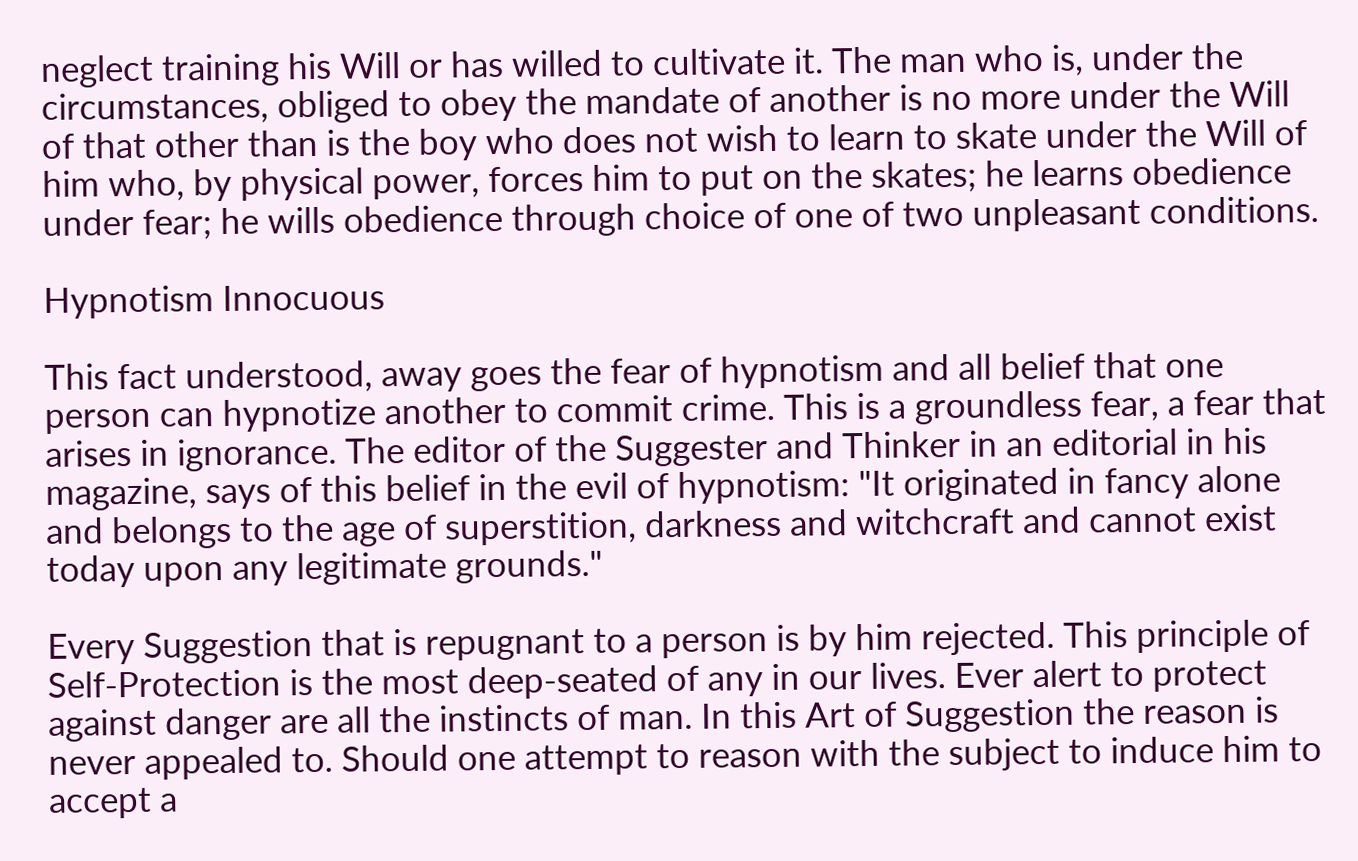neglect training his Will or has willed to cultivate it. The man who is, under the circumstances, obliged to obey the mandate of another is no more under the Will of that other than is the boy who does not wish to learn to skate under the Will of him who, by physical power, forces him to put on the skates; he learns obedience under fear; he wills obedience through choice of one of two unpleasant conditions.

Hypnotism Innocuous

This fact understood, away goes the fear of hypnotism and all belief that one person can hypnotize another to commit crime. This is a groundless fear, a fear that arises in ignorance. The editor of the Suggester and Thinker in an editorial in his magazine, says of this belief in the evil of hypnotism: "It originated in fancy alone and belongs to the age of superstition, darkness and witchcraft and cannot exist today upon any legitimate grounds."

Every Suggestion that is repugnant to a person is by him rejected. This principle of Self-Protection is the most deep-seated of any in our lives. Ever alert to protect against danger are all the instincts of man. In this Art of Suggestion the reason is never appealed to. Should one attempt to reason with the subject to induce him to accept a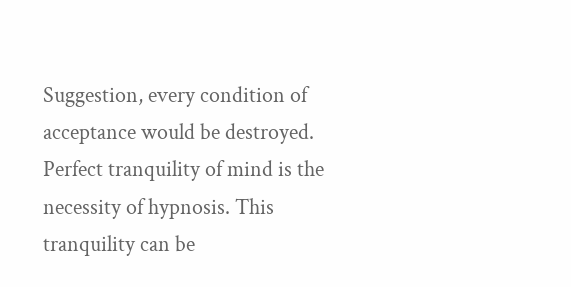Suggestion, every condition of acceptance would be destroyed. Perfect tranquility of mind is the necessity of hypnosis. This tranquility can be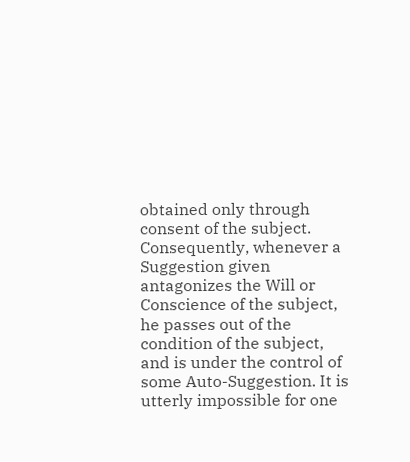obtained only through consent of the subject. Consequently, whenever a Suggestion given antagonizes the Will or Conscience of the subject, he passes out of the condition of the subject, and is under the control of some Auto-Suggestion. It is utterly impossible for one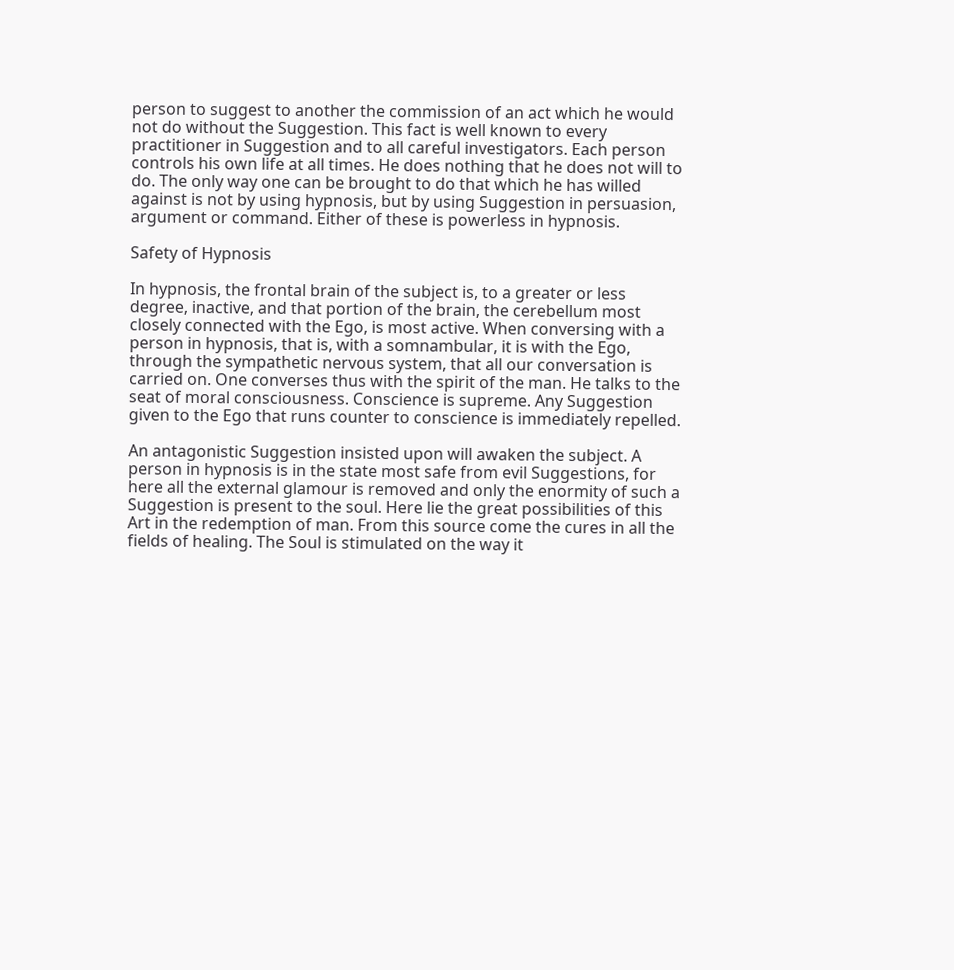person to suggest to another the commission of an act which he would not do without the Suggestion. This fact is well known to every practitioner in Suggestion and to all careful investigators. Each person controls his own life at all times. He does nothing that he does not will to do. The only way one can be brought to do that which he has willed against is not by using hypnosis, but by using Suggestion in persuasion, argument or command. Either of these is powerless in hypnosis.

Safety of Hypnosis

In hypnosis, the frontal brain of the subject is, to a greater or less degree, inactive, and that portion of the brain, the cerebellum most closely connected with the Ego, is most active. When conversing with a person in hypnosis, that is, with a somnambular, it is with the Ego, through the sympathetic nervous system, that all our conversation is carried on. One converses thus with the spirit of the man. He talks to the seat of moral consciousness. Conscience is supreme. Any Suggestion given to the Ego that runs counter to conscience is immediately repelled.

An antagonistic Suggestion insisted upon will awaken the subject. A person in hypnosis is in the state most safe from evil Suggestions, for here all the external glamour is removed and only the enormity of such a Suggestion is present to the soul. Here lie the great possibilities of this Art in the redemption of man. From this source come the cures in all the fields of healing. The Soul is stimulated on the way it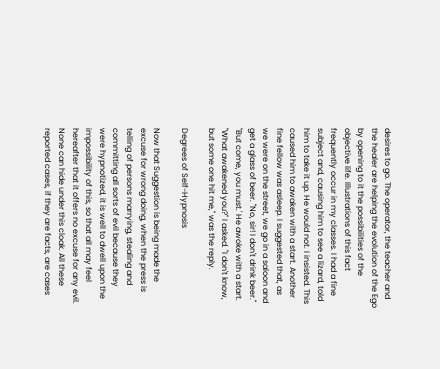desires to go. The operator, the teacher and the healer are helping the evolution of the Ego by opening to it the possibilities of the objective life. Illustrations of this fact frequently occur in my classes. I had a fine subject and, causing him to see a lizard, told him to take it up. He would not. I insisted. This caused him to awaken with a start. Another fine fellow was asleep. I suggested that, as we were on the street, we go in a saloon and get a glass of beer. "No, sir! I don't drink beer." "But come, you must.' He awoke with a start. "What awakened you?" I asked. "I don't know, but some one hit me," was the reply.

Degrees of Self-Hypnosis

Now that Suggestion is being made the excuse for wrong doing, when the press is telling of persons marrying, stealing and committing all sorts of evil because they were hypnotized, it is well to dwell upon the impossibility of this, so that all may feel hereafter that it offers no excuse for any evil. None can hide under this cloak. All these reported cases, if they are facts, are cases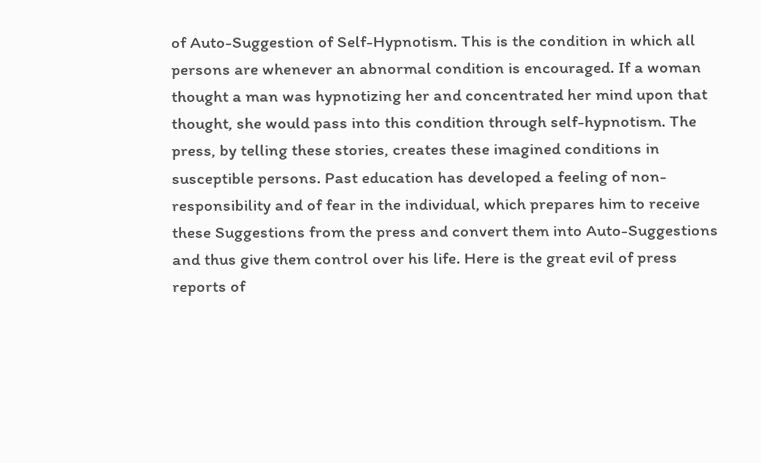of Auto-Suggestion of Self-Hypnotism. This is the condition in which all persons are whenever an abnormal condition is encouraged. If a woman thought a man was hypnotizing her and concentrated her mind upon that thought, she would pass into this condition through self-hypnotism. The press, by telling these stories, creates these imagined conditions in susceptible persons. Past education has developed a feeling of non-responsibility and of fear in the individual, which prepares him to receive these Suggestions from the press and convert them into Auto-Suggestions and thus give them control over his life. Here is the great evil of press reports of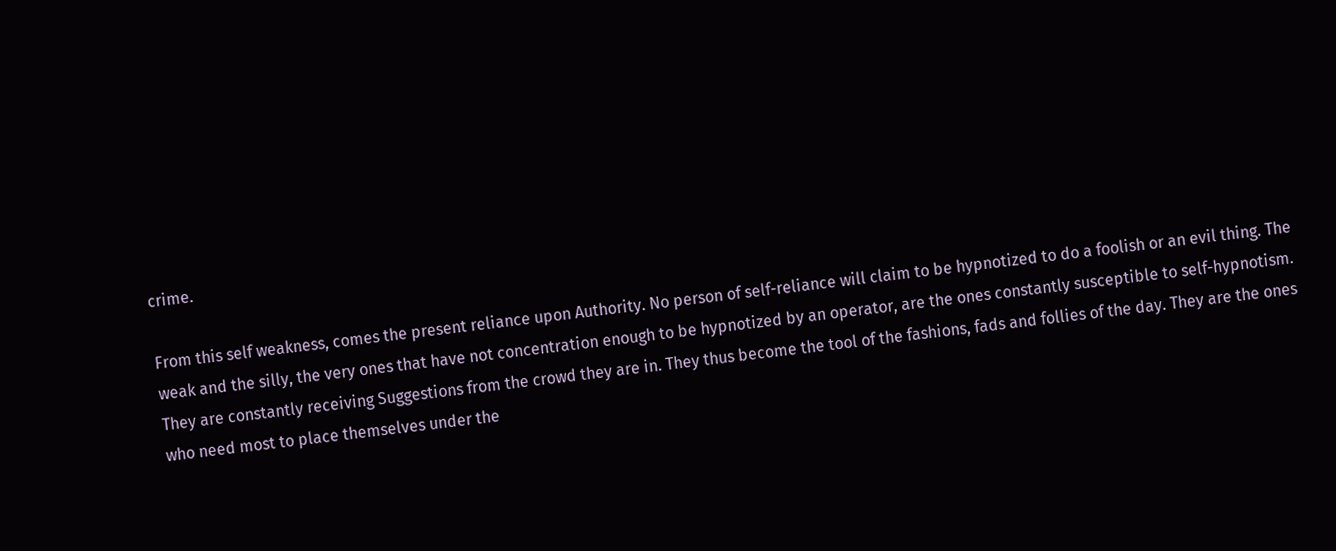crime.

From this self weakness, comes the present reliance upon Authority. No person of self-reliance will claim to be hypnotized to do a foolish or an evil thing. The weak and the silly, the very ones that have not concentration enough to be hypnotized by an operator, are the ones constantly susceptible to self-hypnotism. They are constantly receiving Suggestions from the crowd they are in. They thus become the tool of the fashions, fads and follies of the day. They are the ones who need most to place themselves under the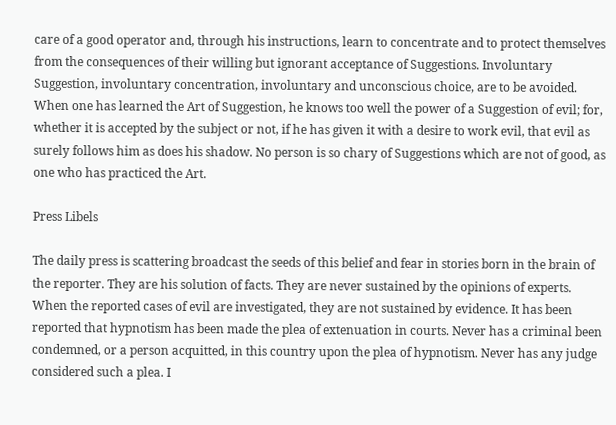care of a good operator and, through his instructions, learn to concentrate and to protect themselves from the consequences of their willing but ignorant acceptance of Suggestions. Involuntary Suggestion, involuntary concentration, involuntary and unconscious choice, are to be avoided. When one has learned the Art of Suggestion, he knows too well the power of a Suggestion of evil; for, whether it is accepted by the subject or not, if he has given it with a desire to work evil, that evil as surely follows him as does his shadow. No person is so chary of Suggestions which are not of good, as one who has practiced the Art.

Press Libels

The daily press is scattering broadcast the seeds of this belief and fear in stories born in the brain of the reporter. They are his solution of facts. They are never sustained by the opinions of experts. When the reported cases of evil are investigated, they are not sustained by evidence. It has been reported that hypnotism has been made the plea of extenuation in courts. Never has a criminal been condemned, or a person acquitted, in this country upon the plea of hypnotism. Never has any judge considered such a plea. I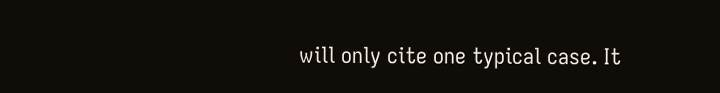will only cite one typical case. It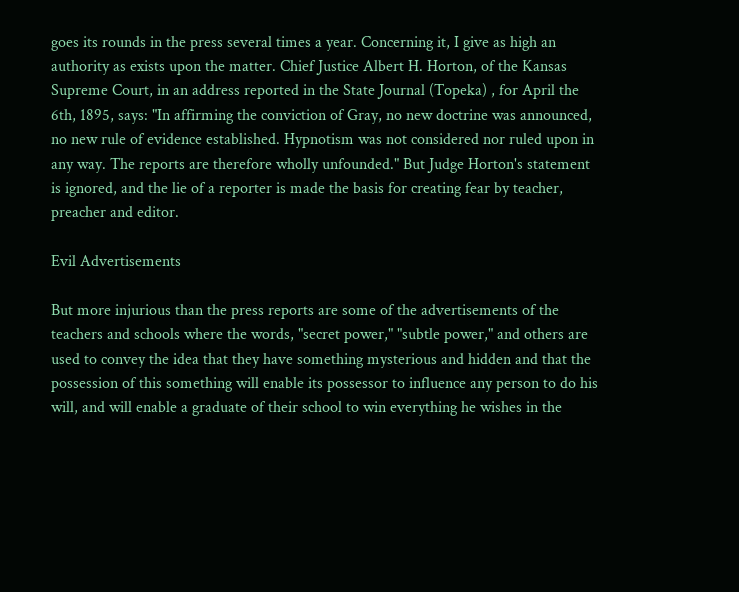goes its rounds in the press several times a year. Concerning it, I give as high an authority as exists upon the matter. Chief Justice Albert H. Horton, of the Kansas Supreme Court, in an address reported in the State Journal (Topeka) , for April the 6th, 1895, says: "In affirming the conviction of Gray, no new doctrine was announced, no new rule of evidence established. Hypnotism was not considered nor ruled upon in any way. The reports are therefore wholly unfounded." But Judge Horton's statement is ignored, and the lie of a reporter is made the basis for creating fear by teacher, preacher and editor.

Evil Advertisements

But more injurious than the press reports are some of the advertisements of the teachers and schools where the words, "secret power," "subtle power," and others are used to convey the idea that they have something mysterious and hidden and that the possession of this something will enable its possessor to influence any person to do his will, and will enable a graduate of their school to win everything he wishes in the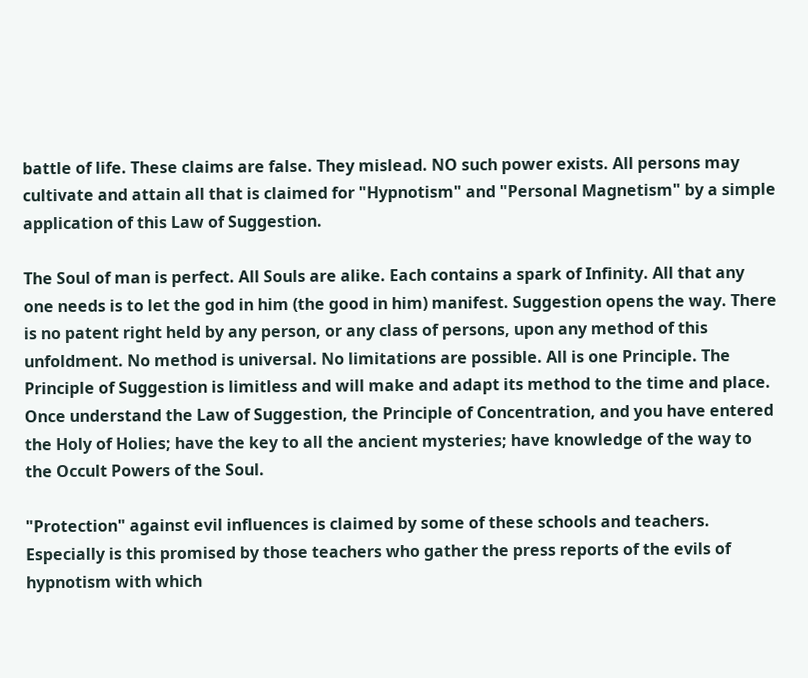battle of life. These claims are false. They mislead. NO such power exists. All persons may cultivate and attain all that is claimed for "Hypnotism" and "Personal Magnetism" by a simple application of this Law of Suggestion.

The Soul of man is perfect. All Souls are alike. Each contains a spark of Infinity. All that any one needs is to let the god in him (the good in him) manifest. Suggestion opens the way. There is no patent right held by any person, or any class of persons, upon any method of this unfoldment. No method is universal. No limitations are possible. All is one Principle. The Principle of Suggestion is limitless and will make and adapt its method to the time and place. Once understand the Law of Suggestion, the Principle of Concentration, and you have entered the Holy of Holies; have the key to all the ancient mysteries; have knowledge of the way to the Occult Powers of the Soul.

"Protection" against evil influences is claimed by some of these schools and teachers. Especially is this promised by those teachers who gather the press reports of the evils of hypnotism with which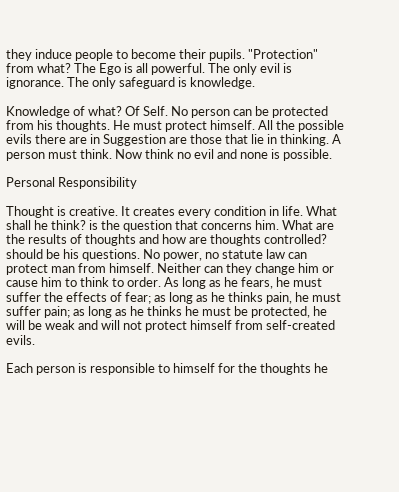they induce people to become their pupils. "Protection" from what? The Ego is all powerful. The only evil is ignorance. The only safeguard is knowledge.

Knowledge of what? Of Self. No person can be protected from his thoughts. He must protect himself. All the possible evils there are in Suggestion are those that lie in thinking. A person must think. Now think no evil and none is possible.

Personal Responsibility

Thought is creative. It creates every condition in life. What shall he think? is the question that concerns him. What are the results of thoughts and how are thoughts controlled? should be his questions. No power, no statute law can protect man from himself. Neither can they change him or cause him to think to order. As long as he fears, he must suffer the effects of fear; as long as he thinks pain, he must suffer pain; as long as he thinks he must be protected, he will be weak and will not protect himself from self-created evils.

Each person is responsible to himself for the thoughts he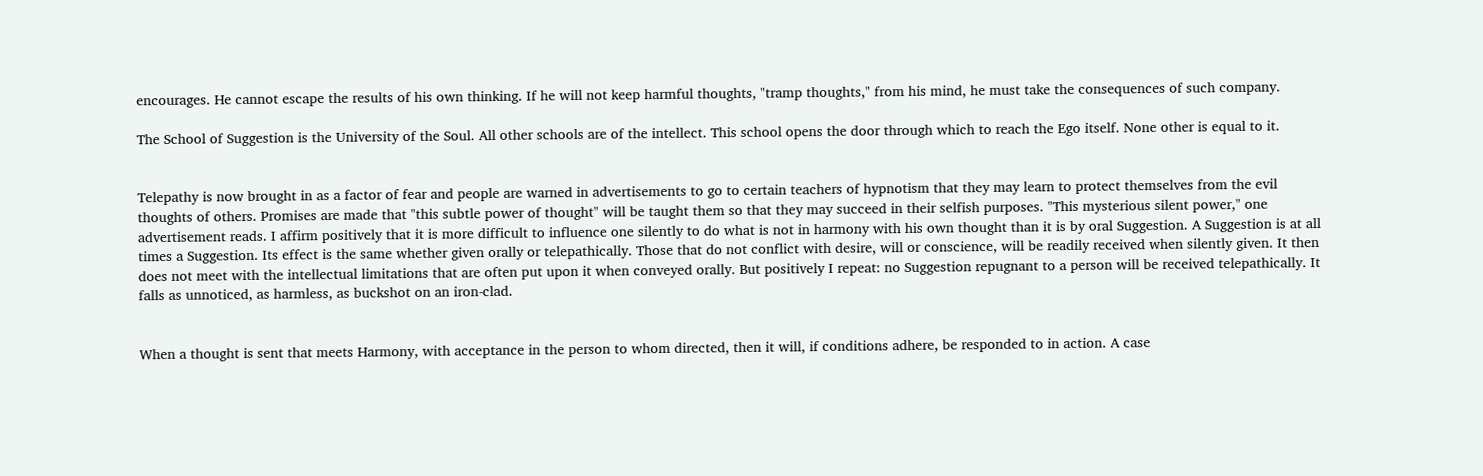encourages. He cannot escape the results of his own thinking. If he will not keep harmful thoughts, "tramp thoughts," from his mind, he must take the consequences of such company.

The School of Suggestion is the University of the Soul. All other schools are of the intellect. This school opens the door through which to reach the Ego itself. None other is equal to it.


Telepathy is now brought in as a factor of fear and people are warned in advertisements to go to certain teachers of hypnotism that they may learn to protect themselves from the evil thoughts of others. Promises are made that "this subtle power of thought" will be taught them so that they may succeed in their selfish purposes. "This mysterious silent power," one advertisement reads. I affirm positively that it is more difficult to influence one silently to do what is not in harmony with his own thought than it is by oral Suggestion. A Suggestion is at all times a Suggestion. Its effect is the same whether given orally or telepathically. Those that do not conflict with desire, will or conscience, will be readily received when silently given. It then does not meet with the intellectual limitations that are often put upon it when conveyed orally. But positively I repeat: no Suggestion repugnant to a person will be received telepathically. It falls as unnoticed, as harmless, as buckshot on an iron-clad.


When a thought is sent that meets Harmony, with acceptance in the person to whom directed, then it will, if conditions adhere, be responded to in action. A case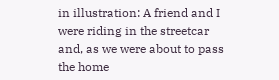in illustration: A friend and I were riding in the streetcar and, as we were about to pass the home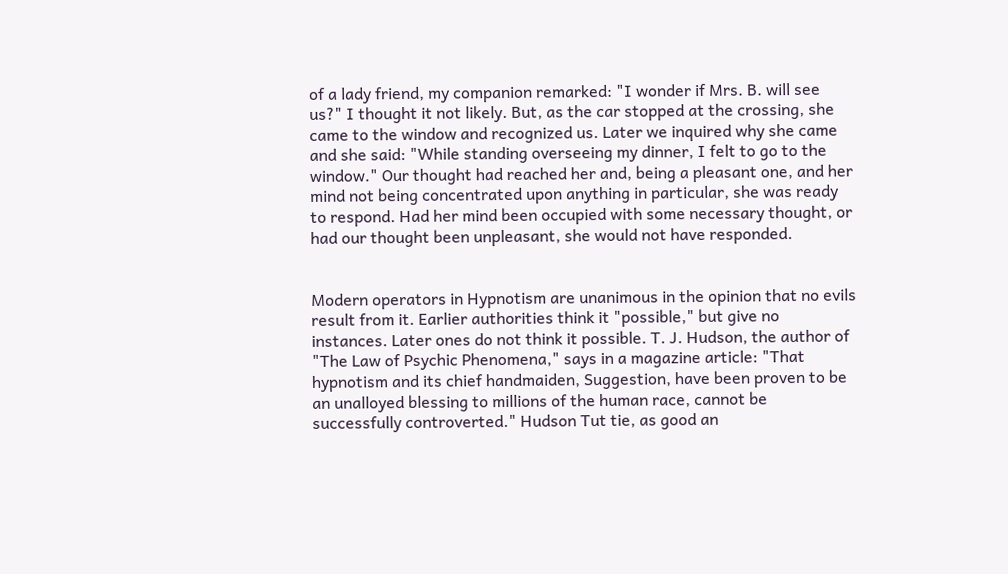of a lady friend, my companion remarked: "I wonder if Mrs. B. will see us?" I thought it not likely. But, as the car stopped at the crossing, she came to the window and recognized us. Later we inquired why she came and she said: "While standing overseeing my dinner, I felt to go to the window." Our thought had reached her and, being a pleasant one, and her mind not being concentrated upon anything in particular, she was ready to respond. Had her mind been occupied with some necessary thought, or had our thought been unpleasant, she would not have responded.


Modern operators in Hypnotism are unanimous in the opinion that no evils result from it. Earlier authorities think it "possible," but give no instances. Later ones do not think it possible. T. J. Hudson, the author of "The Law of Psychic Phenomena," says in a magazine article: "That hypnotism and its chief handmaiden, Suggestion, have been proven to be an unalloyed blessing to millions of the human race, cannot be successfully controverted." Hudson Tut tie, as good an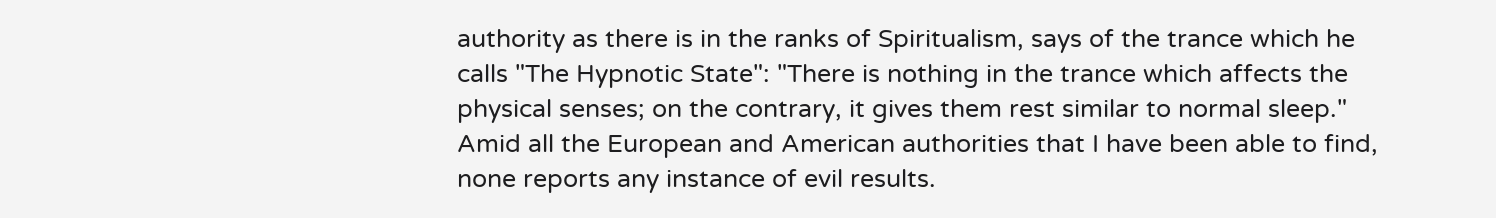authority as there is in the ranks of Spiritualism, says of the trance which he calls "The Hypnotic State": "There is nothing in the trance which affects the physical senses; on the contrary, it gives them rest similar to normal sleep." Amid all the European and American authorities that I have been able to find, none reports any instance of evil results.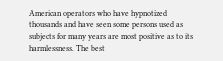American operators who have hypnotized thousands and have seen some persons used as subjects for many years are most positive as to its harmlessness. The best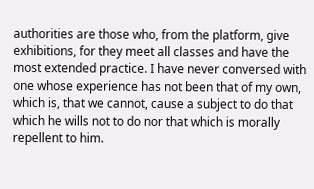authorities are those who, from the platform, give exhibitions, for they meet all classes and have the most extended practice. I have never conversed with one whose experience has not been that of my own, which is, that we cannot, cause a subject to do that which he wills not to do nor that which is morally repellent to him.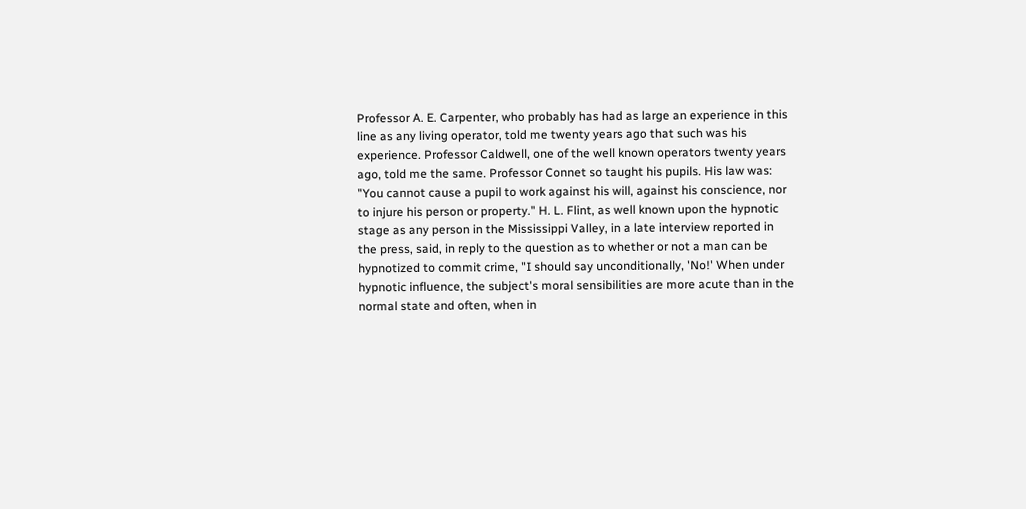Professor A. E. Carpenter, who probably has had as large an experience in this line as any living operator, told me twenty years ago that such was his experience. Professor Caldwell, one of the well known operators twenty years ago, told me the same. Professor Connet so taught his pupils. His law was: "You cannot cause a pupil to work against his will, against his conscience, nor to injure his person or property." H. L. Flint, as well known upon the hypnotic stage as any person in the Mississippi Valley, in a late interview reported in the press, said, in reply to the question as to whether or not a man can be hypnotized to commit crime, "I should say unconditionally, 'No!' When under hypnotic influence, the subject's moral sensibilities are more acute than in the normal state and often, when in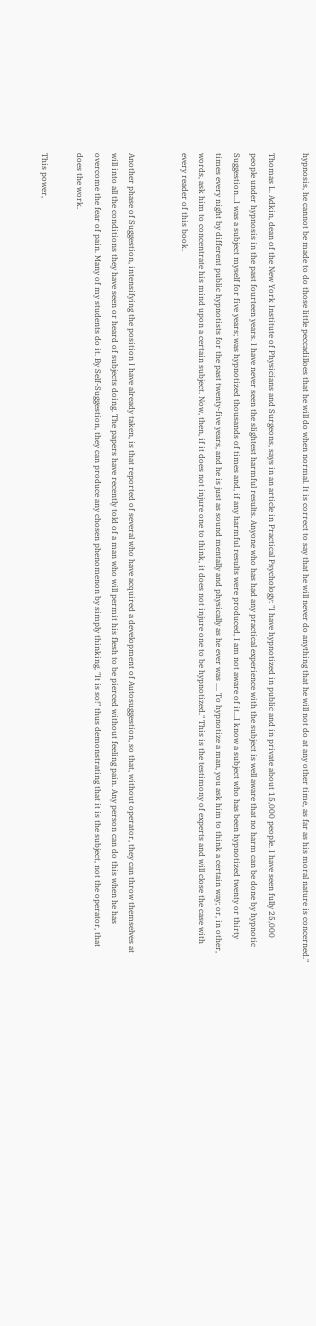hypnosis, he cannot be made to do those little peccadilloes that he will do when normal. It is correct to say that he will never do anything that he will not do at any other time, as far as his moral nature is concerned."

Thomas L. Adkin, dean of the New York Institute of Physicians and Surgeons, says in an article in Practical Psychology: "I have hypnotized in public and in private about 15,000 people. I have seen fully 25,000 people under hypnosis in the past fourteen years. I have never seen the slightest harmful results. Anyone who has had any practical experience with the subject is well aware that no harm can be done by hypnotic Suggestion...I was a subject myself for five years; was hypnotized thousands of times and, if any harmful results were produced, I am not aware of it...I know a subject who has been hypnotized twenty or thirty times every night by different public hypnotists for the past twenty-five years, and he is just as sound mentally and physically as he ever was .... To hypnotize a man, you ask him to think a certain way; or, in other, words, ask him to concentrate his mind upon a certain subject. Now, then, if it does not injure one to think, it does not injure one to be hypnotized." This is the testimony of experts and will close the case with every reader of this book.


Another phase of Suggestion, intensifying the position I have already taken, is that reported of several who have acquired a development of Autosuggestion, so that, without operator, they can throw themselves at will into all the conditions they have seen or heard of subjects doing. The papers have recently told of a man who will permit his flesh to be pierced without feeling pain. Any person can do this when he has overcome the fear of pain. Many of my students do it. By Self-Suggestion, they can produce any chosen phenomenon by simply thinking, "It is so!" thus demonstrating that it is the subject, not the operator, that does the work.

This power,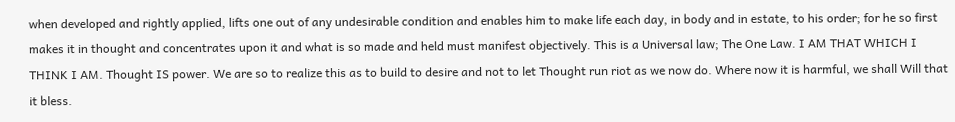when developed and rightly applied, lifts one out of any undesirable condition and enables him to make life each day, in body and in estate, to his order; for he so first makes it in thought and concentrates upon it and what is so made and held must manifest objectively. This is a Universal law; The One Law. I AM THAT WHICH I THINK I AM. Thought IS power. We are so to realize this as to build to desire and not to let Thought run riot as we now do. Where now it is harmful, we shall Will that it bless.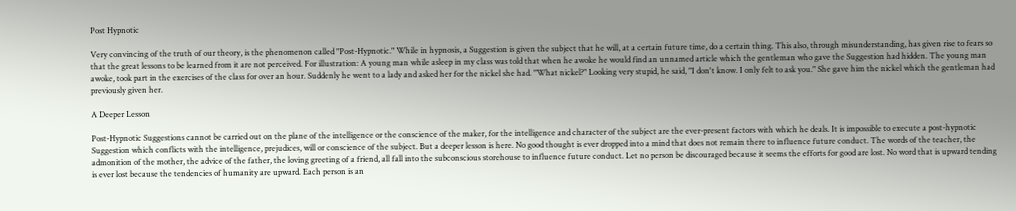Post Hypnotic

Very convincing of the truth of our theory, is the phenomenon called "Post-Hypnotic." While in hypnosis, a Suggestion is given the subject that he will, at a certain future time, do a certain thing. This also, through misunderstanding, has given rise to fears so that the great lessons to be learned from it are not perceived. For illustration: A young man while asleep in my class was told that when he awoke he would find an unnamed article which the gentleman who gave the Suggestion had hidden. The young man awoke, took part in the exercises of the class for over an hour. Suddenly he went to a lady and asked her for the nickel she had. "What nickel?" Looking very stupid, he said, "I don't know. I only felt to ask you." She gave him the nickel which the gentleman had previously given her.

A Deeper Lesson

Post-Hypnotic Suggestions cannot be carried out on the plane of the intelligence or the conscience of the maker, for the intelligence and character of the subject are the ever-present factors with which he deals. It is impossible to execute a post-hypnotic Suggestion which conflicts with the intelligence, prejudices, will or conscience of the subject. But a deeper lesson is here. No good thought is ever dropped into a mind that does not remain there to influence future conduct. The words of the teacher, the admonition of the mother, the advice of the father, the loving greeting of a friend, all fall into the subconscious storehouse to influence future conduct. Let no person be discouraged because it seems the efforts for good are lost. No word that is upward tending is ever lost because the tendencies of humanity are upward. Each person is an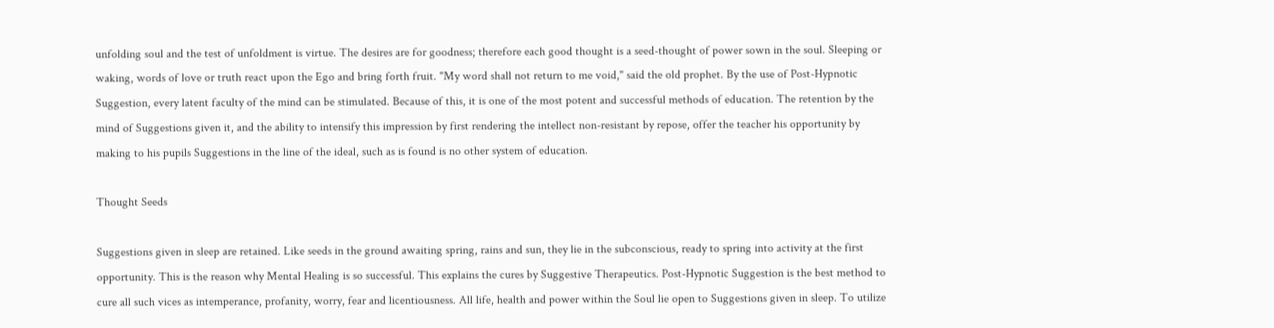unfolding soul and the test of unfoldment is virtue. The desires are for goodness; therefore each good thought is a seed-thought of power sown in the soul. Sleeping or waking, words of love or truth react upon the Ego and bring forth fruit. "My word shall not return to me void," said the old prophet. By the use of Post-Hypnotic Suggestion, every latent faculty of the mind can be stimulated. Because of this, it is one of the most potent and successful methods of education. The retention by the mind of Suggestions given it, and the ability to intensify this impression by first rendering the intellect non-resistant by repose, offer the teacher his opportunity by making to his pupils Suggestions in the line of the ideal, such as is found is no other system of education.

Thought Seeds

Suggestions given in sleep are retained. Like seeds in the ground awaiting spring, rains and sun, they lie in the subconscious, ready to spring into activity at the first opportunity. This is the reason why Mental Healing is so successful. This explains the cures by Suggestive Therapeutics. Post-Hypnotic Suggestion is the best method to cure all such vices as intemperance, profanity, worry, fear and licentiousness. All life, health and power within the Soul lie open to Suggestions given in sleep. To utilize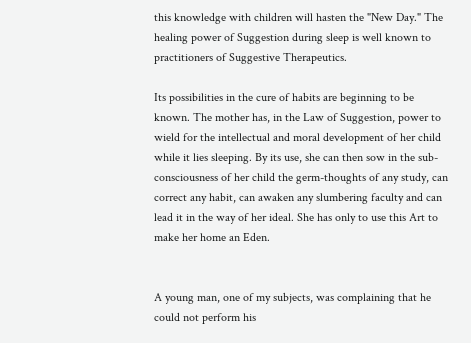this knowledge with children will hasten the "New Day." The healing power of Suggestion during sleep is well known to practitioners of Suggestive Therapeutics.

Its possibilities in the cure of habits are beginning to be known. The mother has, in the Law of Suggestion, power to wield for the intellectual and moral development of her child while it lies sleeping. By its use, she can then sow in the sub-consciousness of her child the germ-thoughts of any study, can correct any habit, can awaken any slumbering faculty and can lead it in the way of her ideal. She has only to use this Art to make her home an Eden.


A young man, one of my subjects, was complaining that he could not perform his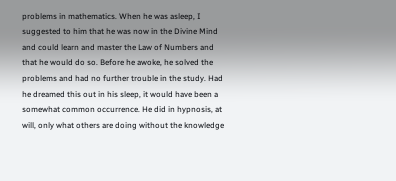problems in mathematics. When he was asleep, I suggested to him that he was now in the Divine Mind and could learn and master the Law of Numbers and that he would do so. Before he awoke, he solved the problems and had no further trouble in the study. Had he dreamed this out in his sleep, it would have been a somewhat common occurrence. He did in hypnosis, at will, only what others are doing without the knowledge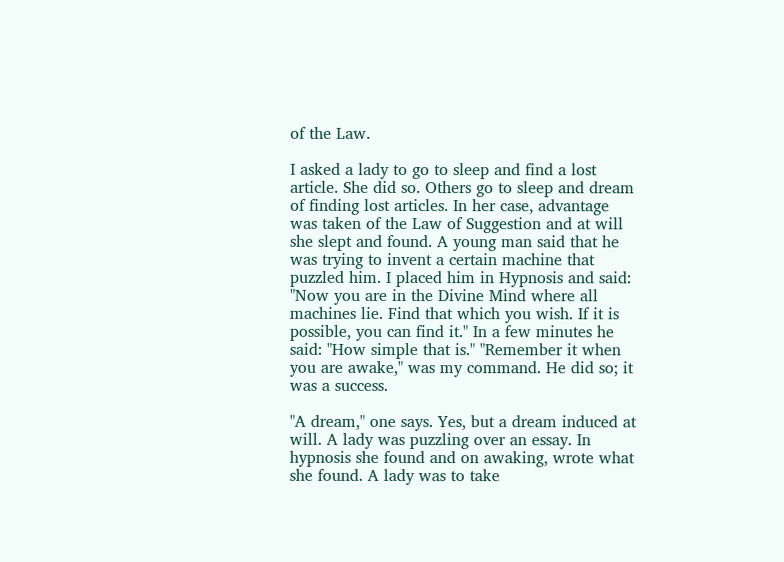of the Law.

I asked a lady to go to sleep and find a lost article. She did so. Others go to sleep and dream of finding lost articles. In her case, advantage was taken of the Law of Suggestion and at will she slept and found. A young man said that he was trying to invent a certain machine that puzzled him. I placed him in Hypnosis and said: "Now you are in the Divine Mind where all machines lie. Find that which you wish. If it is possible, you can find it." In a few minutes he said: "How simple that is." "Remember it when you are awake," was my command. He did so; it was a success.

"A dream," one says. Yes, but a dream induced at will. A lady was puzzling over an essay. In hypnosis she found and on awaking, wrote what she found. A lady was to take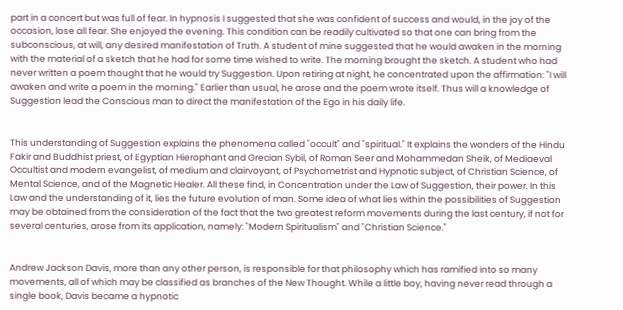part in a concert but was full of fear. In hypnosis I suggested that she was confident of success and would, in the joy of the occasion, lose all fear. She enjoyed the evening. This condition can be readily cultivated so that one can bring from the subconscious, at will, any desired manifestation of Truth. A student of mine suggested that he would awaken in the morning with the material of a sketch that he had for some time wished to write. The morning brought the sketch. A student who had never written a poem thought that he would try Suggestion. Upon retiring at night, he concentrated upon the affirmation: "I will awaken and write a poem in the morning." Earlier than usual, he arose and the poem wrote itself. Thus will a knowledge of Suggestion lead the Conscious man to direct the manifestation of the Ego in his daily life.


This understanding of Suggestion explains the phenomena called "occult" and "spiritual." It explains the wonders of the Hindu Fakir and Buddhist priest, of Egyptian Hierophant and Grecian Sybil, of Roman Seer and Mohammedan Sheik, of Mediaeval Occultist and modern evangelist, of medium and clairvoyant, of Psychometrist and Hypnotic subject, of Christian Science, of Mental Science, and of the Magnetic Healer. All these find, in Concentration under the Law of Suggestion, their power. In this Law and the understanding of it, lies the future evolution of man. Some idea of what lies within the possibilities of Suggestion may be obtained from the consideration of the fact that the two greatest reform movements during the last century, if not for several centuries, arose from its application, namely: "Modern Spiritualism" and "Christian Science."


Andrew Jackson Davis, more than any other person, is responsible for that philosophy which has ramified into so many movements, all of which may be classified as branches of the New Thought. While a little boy, having never read through a single book, Davis became a hypnotic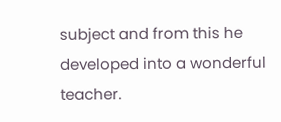subject and from this he developed into a wonderful teacher.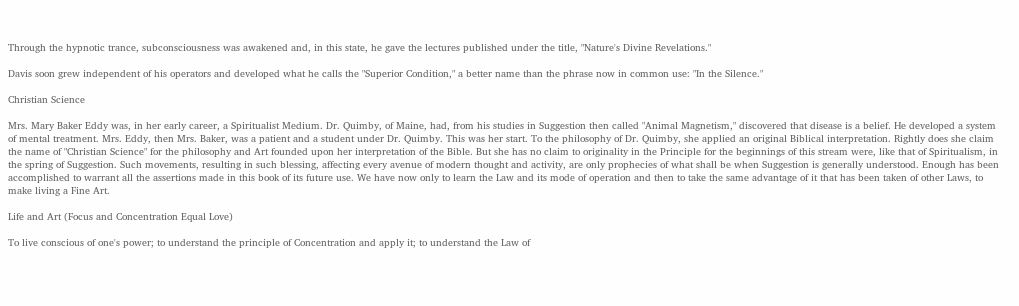Through the hypnotic trance, subconsciousness was awakened and, in this state, he gave the lectures published under the title, "Nature's Divine Revelations."

Davis soon grew independent of his operators and developed what he calls the "Superior Condition," a better name than the phrase now in common use: "In the Silence."

Christian Science

Mrs. Mary Baker Eddy was, in her early career, a Spiritualist Medium. Dr. Quimby, of Maine, had, from his studies in Suggestion then called "Animal Magnetism," discovered that disease is a belief. He developed a system of mental treatment. Mrs. Eddy, then Mrs. Baker, was a patient and a student under Dr. Quimby. This was her start. To the philosophy of Dr. Quimby, she applied an original Biblical interpretation. Rightly does she claim the name of "Christian Science" for the philosophy and Art founded upon her interpretation of the Bible. But she has no claim to originality in the Principle for the beginnings of this stream were, like that of Spiritualism, in the spring of Suggestion. Such movements, resulting in such blessing, affecting every avenue of modern thought and activity, are only prophecies of what shall be when Suggestion is generally understood. Enough has been accomplished to warrant all the assertions made in this book of its future use. We have now only to learn the Law and its mode of operation and then to take the same advantage of it that has been taken of other Laws, to make living a Fine Art.

Life and Art (Focus and Concentration Equal Love)

To live conscious of one's power; to understand the principle of Concentration and apply it; to understand the Law of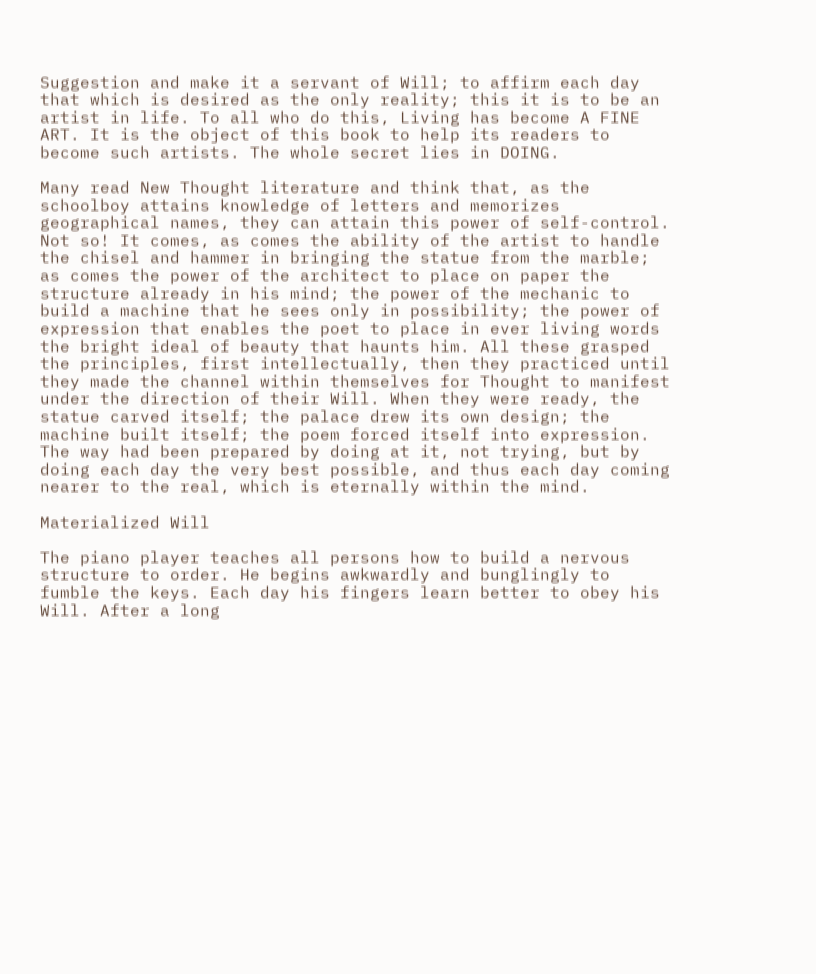Suggestion and make it a servant of Will; to affirm each day that which is desired as the only reality; this it is to be an artist in life. To all who do this, Living has become A FINE ART. It is the object of this book to help its readers to become such artists. The whole secret lies in DOING.

Many read New Thought literature and think that, as the schoolboy attains knowledge of letters and memorizes geographical names, they can attain this power of self-control. Not so! It comes, as comes the ability of the artist to handle the chisel and hammer in bringing the statue from the marble; as comes the power of the architect to place on paper the structure already in his mind; the power of the mechanic to build a machine that he sees only in possibility; the power of expression that enables the poet to place in ever living words the bright ideal of beauty that haunts him. All these grasped the principles, first intellectually, then they practiced until they made the channel within themselves for Thought to manifest under the direction of their Will. When they were ready, the statue carved itself; the palace drew its own design; the machine built itself; the poem forced itself into expression. The way had been prepared by doing at it, not trying, but by doing each day the very best possible, and thus each day coming nearer to the real, which is eternally within the mind.

Materialized Will

The piano player teaches all persons how to build a nervous structure to order. He begins awkwardly and bunglingly to fumble the keys. Each day his fingers learn better to obey his Will. After a long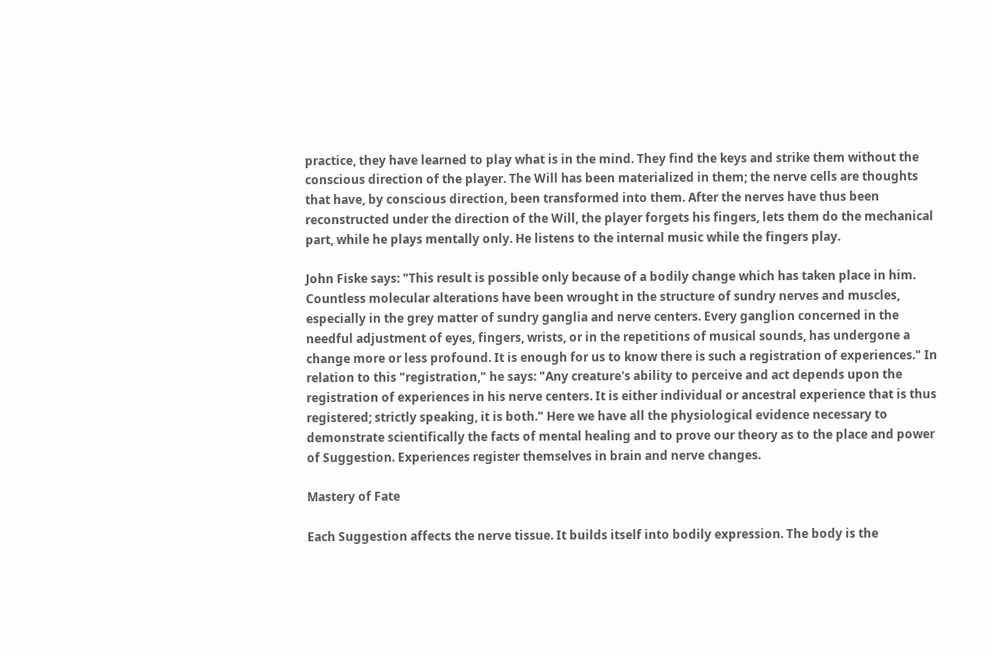practice, they have learned to play what is in the mind. They find the keys and strike them without the conscious direction of the player. The Will has been materialized in them; the nerve cells are thoughts that have, by conscious direction, been transformed into them. After the nerves have thus been reconstructed under the direction of the Will, the player forgets his fingers, lets them do the mechanical part, while he plays mentally only. He listens to the internal music while the fingers play.

John Fiske says: "This result is possible only because of a bodily change which has taken place in him. Countless molecular alterations have been wrought in the structure of sundry nerves and muscles, especially in the grey matter of sundry ganglia and nerve centers. Every ganglion concerned in the needful adjustment of eyes, fingers, wrists, or in the repetitions of musical sounds, has undergone a change more or less profound. It is enough for us to know there is such a registration of experiences." In relation to this "registration," he says: "Any creature's ability to perceive and act depends upon the registration of experiences in his nerve centers. It is either individual or ancestral experience that is thus registered; strictly speaking, it is both." Here we have all the physiological evidence necessary to demonstrate scientifically the facts of mental healing and to prove our theory as to the place and power of Suggestion. Experiences register themselves in brain and nerve changes.

Mastery of Fate

Each Suggestion affects the nerve tissue. It builds itself into bodily expression. The body is the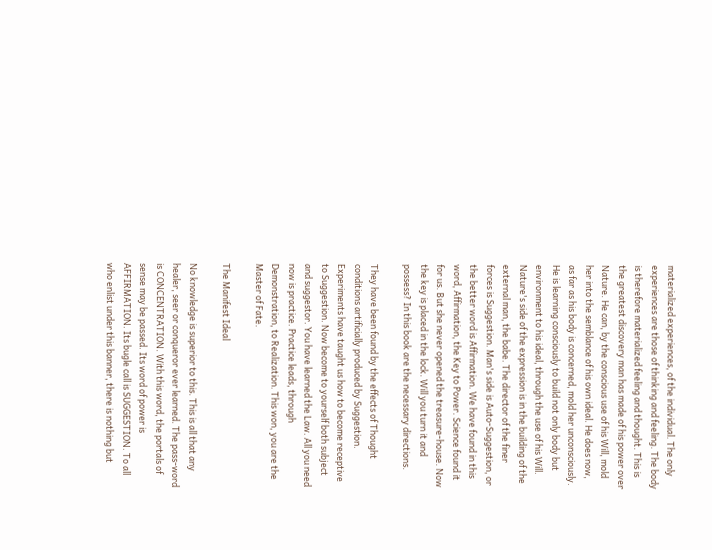materialized experiences, of the individual. The only experiences are those of thinking and feeling. The body is therefore materialized feeling and thought. This is the greatest discovery man has made of his power over Nature. He can, by the conscious use of his Will, mold her into the semblance of his own ideal. He does now, as far as his body is concerned, mold her unconsciously. He is learning consciously to build not only body but environment to his ideal, through the use of his Will. Nature's side of the expression is in the building of the external man, the babe. The director of the finer forces is Suggestion. Man's side is Auto-Suggestion, or the better word is Affirmation. We have found in this word, Affirmation, the Key to Power. Science found it for us. But she never opened the treasure-house. Now the key is placed in the lock. Will you turn it and possess? In this book are the necessary directions.

They have been found by the effects of Thought conditions artificially produced by Suggestion. Experiments have taught us how to become receptive to Suggestion. Now become to yourself both subject and suggestor. You have learned the Law. All you need now is practice. Practice leads, through Demonstration, to Realization. This won, you are the Master of Fate.

The Manifest Ideal

No knowledge is superior to this. This is all that any healer, seer or conqueror ever learned. The pass-word is CONCENTRATION. With this word, the portals of sense may be passed. Its word of power is AFFIRMATION. Its bugle call is SUGGESTION. To all who enlist under this banner, there is nothing but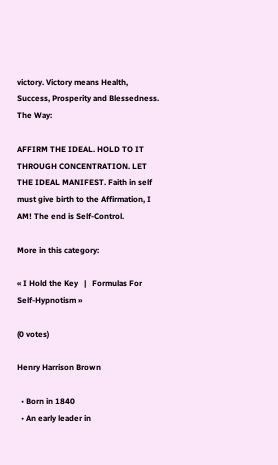victory. Victory means Health, Success, Prosperity and Blessedness. The Way:

AFFIRM THE IDEAL. HOLD TO IT THROUGH CONCENTRATION. LET THE IDEAL MANIFEST. Faith in self must give birth to the Affirmation, I AM! The end is Self-Control.

More in this category:

« I Hold the Key   |   Formulas For Self-Hypnotism »

(0 votes)

Henry Harrison Brown

  • Born in 1840
  • An early leader in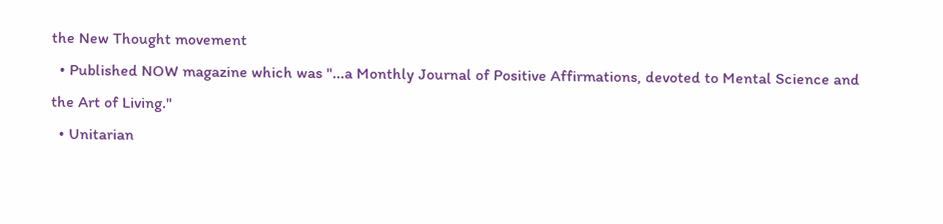the New Thought movement
  • Published NOW magazine which was "...a Monthly Journal of Positive Affirmations, devoted to Mental Science and the Art of Living."
  • Unitarian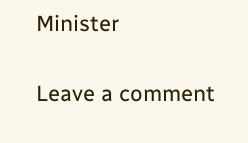Minister

Leave a comment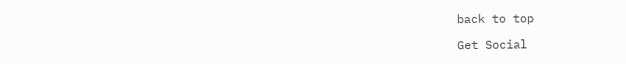back to top

Get Social